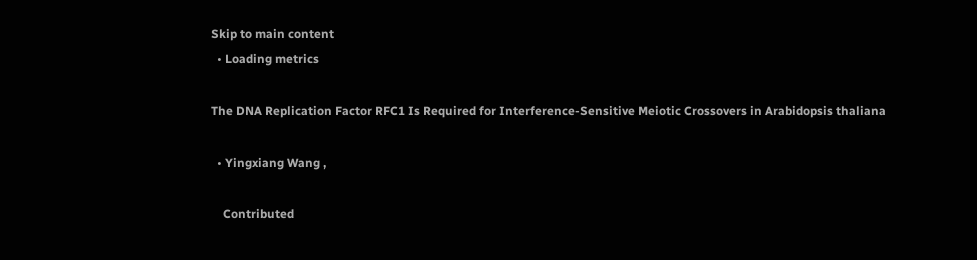Skip to main content
  • Loading metrics

The DNA Replication Factor RFC1 Is Required for Interference-Sensitive Meiotic Crossovers in Arabidopsis thaliana

  • Yingxiang Wang ,

    Contributed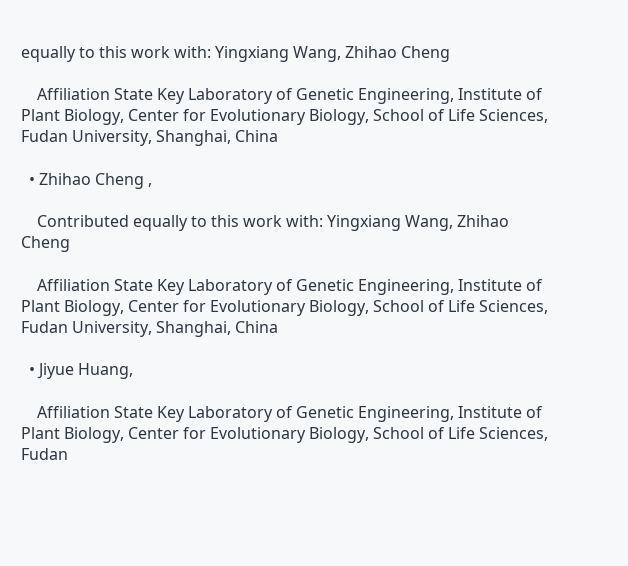equally to this work with: Yingxiang Wang, Zhihao Cheng

    Affiliation State Key Laboratory of Genetic Engineering, Institute of Plant Biology, Center for Evolutionary Biology, School of Life Sciences, Fudan University, Shanghai, China

  • Zhihao Cheng ,

    Contributed equally to this work with: Yingxiang Wang, Zhihao Cheng

    Affiliation State Key Laboratory of Genetic Engineering, Institute of Plant Biology, Center for Evolutionary Biology, School of Life Sciences, Fudan University, Shanghai, China

  • Jiyue Huang,

    Affiliation State Key Laboratory of Genetic Engineering, Institute of Plant Biology, Center for Evolutionary Biology, School of Life Sciences, Fudan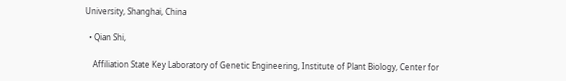University, Shanghai, China

  • Qian Shi,

    Affiliation State Key Laboratory of Genetic Engineering, Institute of Plant Biology, Center for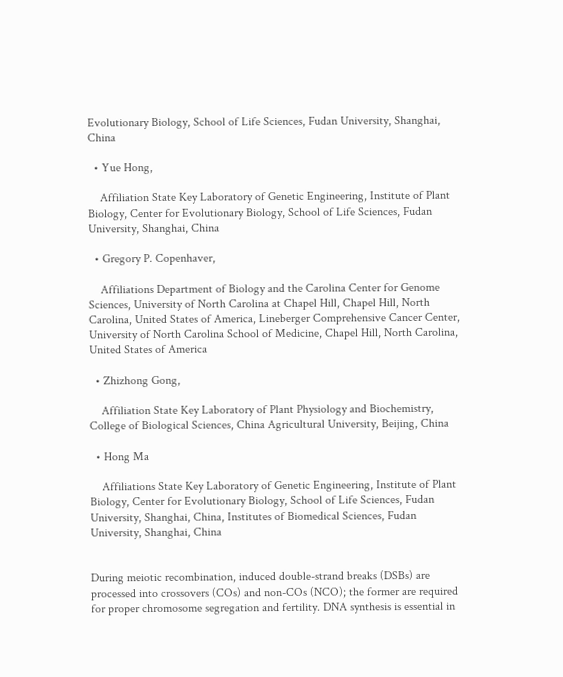Evolutionary Biology, School of Life Sciences, Fudan University, Shanghai, China

  • Yue Hong,

    Affiliation State Key Laboratory of Genetic Engineering, Institute of Plant Biology, Center for Evolutionary Biology, School of Life Sciences, Fudan University, Shanghai, China

  • Gregory P. Copenhaver,

    Affiliations Department of Biology and the Carolina Center for Genome Sciences, University of North Carolina at Chapel Hill, Chapel Hill, North Carolina, United States of America, Lineberger Comprehensive Cancer Center, University of North Carolina School of Medicine, Chapel Hill, North Carolina, United States of America

  • Zhizhong Gong,

    Affiliation State Key Laboratory of Plant Physiology and Biochemistry, College of Biological Sciences, China Agricultural University, Beijing, China

  • Hong Ma

    Affiliations State Key Laboratory of Genetic Engineering, Institute of Plant Biology, Center for Evolutionary Biology, School of Life Sciences, Fudan University, Shanghai, China, Institutes of Biomedical Sciences, Fudan University, Shanghai, China


During meiotic recombination, induced double-strand breaks (DSBs) are processed into crossovers (COs) and non-COs (NCO); the former are required for proper chromosome segregation and fertility. DNA synthesis is essential in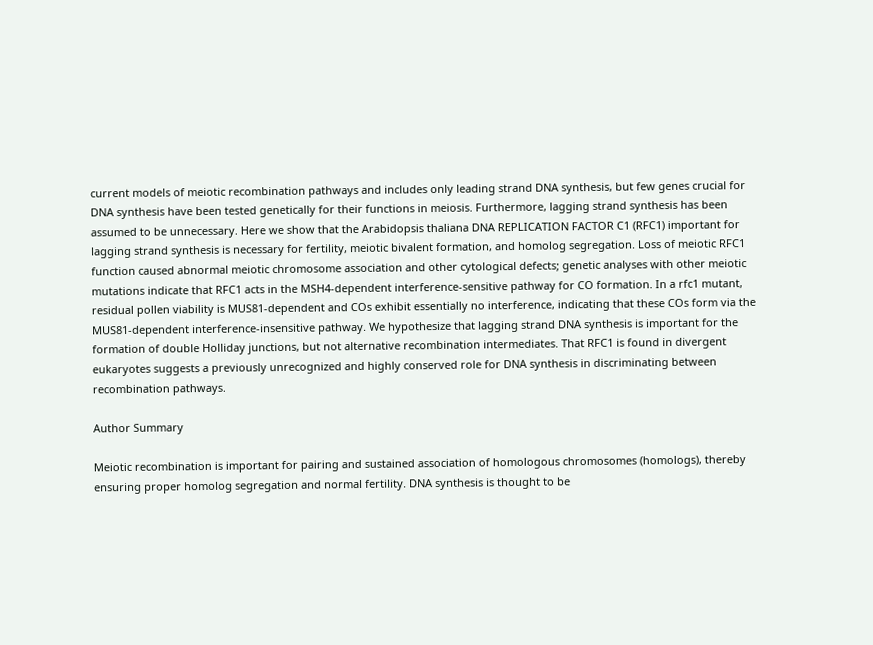current models of meiotic recombination pathways and includes only leading strand DNA synthesis, but few genes crucial for DNA synthesis have been tested genetically for their functions in meiosis. Furthermore, lagging strand synthesis has been assumed to be unnecessary. Here we show that the Arabidopsis thaliana DNA REPLICATION FACTOR C1 (RFC1) important for lagging strand synthesis is necessary for fertility, meiotic bivalent formation, and homolog segregation. Loss of meiotic RFC1 function caused abnormal meiotic chromosome association and other cytological defects; genetic analyses with other meiotic mutations indicate that RFC1 acts in the MSH4-dependent interference-sensitive pathway for CO formation. In a rfc1 mutant, residual pollen viability is MUS81-dependent and COs exhibit essentially no interference, indicating that these COs form via the MUS81-dependent interference-insensitive pathway. We hypothesize that lagging strand DNA synthesis is important for the formation of double Holliday junctions, but not alternative recombination intermediates. That RFC1 is found in divergent eukaryotes suggests a previously unrecognized and highly conserved role for DNA synthesis in discriminating between recombination pathways.

Author Summary

Meiotic recombination is important for pairing and sustained association of homologous chromosomes (homologs), thereby ensuring proper homolog segregation and normal fertility. DNA synthesis is thought to be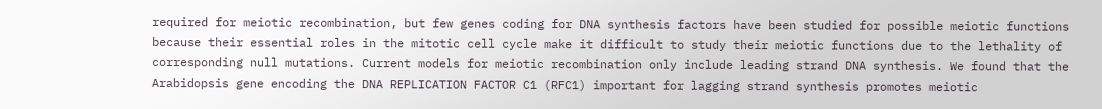required for meiotic recombination, but few genes coding for DNA synthesis factors have been studied for possible meiotic functions because their essential roles in the mitotic cell cycle make it difficult to study their meiotic functions due to the lethality of corresponding null mutations. Current models for meiotic recombination only include leading strand DNA synthesis. We found that the Arabidopsis gene encoding the DNA REPLICATION FACTOR C1 (RFC1) important for lagging strand synthesis promotes meiotic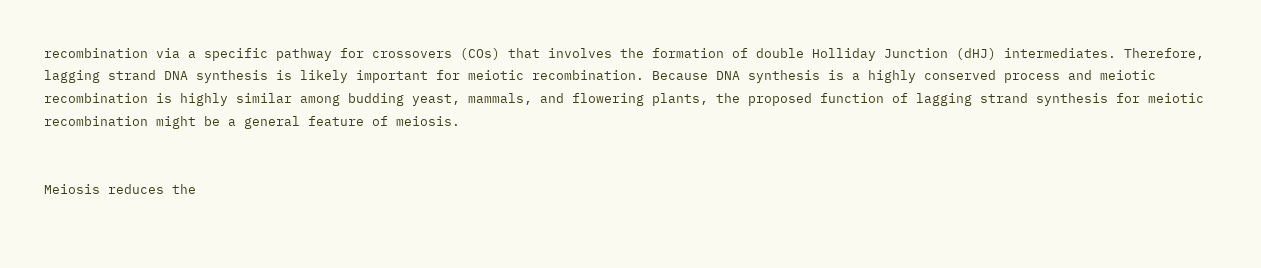recombination via a specific pathway for crossovers (COs) that involves the formation of double Holliday Junction (dHJ) intermediates. Therefore, lagging strand DNA synthesis is likely important for meiotic recombination. Because DNA synthesis is a highly conserved process and meiotic recombination is highly similar among budding yeast, mammals, and flowering plants, the proposed function of lagging strand synthesis for meiotic recombination might be a general feature of meiosis.


Meiosis reduces the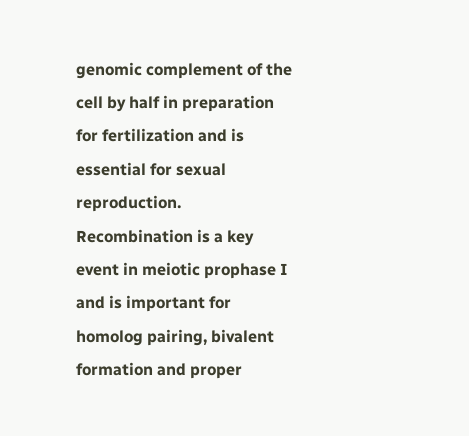genomic complement of the cell by half in preparation for fertilization and is essential for sexual reproduction. Recombination is a key event in meiotic prophase I and is important for homolog pairing, bivalent formation and proper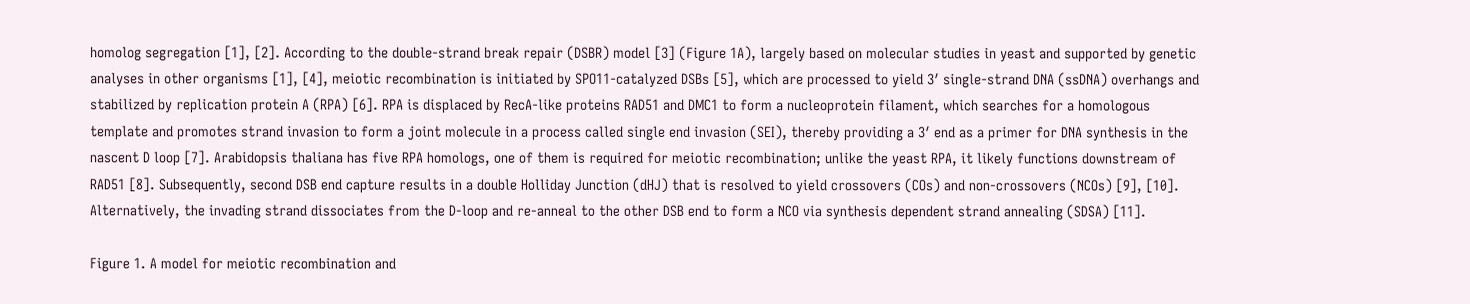homolog segregation [1], [2]. According to the double-strand break repair (DSBR) model [3] (Figure 1A), largely based on molecular studies in yeast and supported by genetic analyses in other organisms [1], [4], meiotic recombination is initiated by SPO11-catalyzed DSBs [5], which are processed to yield 3′ single-strand DNA (ssDNA) overhangs and stabilized by replication protein A (RPA) [6]. RPA is displaced by RecA-like proteins RAD51 and DMC1 to form a nucleoprotein filament, which searches for a homologous template and promotes strand invasion to form a joint molecule in a process called single end invasion (SEI), thereby providing a 3′ end as a primer for DNA synthesis in the nascent D loop [7]. Arabidopsis thaliana has five RPA homologs, one of them is required for meiotic recombination; unlike the yeast RPA, it likely functions downstream of RAD51 [8]. Subsequently, second DSB end capture results in a double Holliday Junction (dHJ) that is resolved to yield crossovers (COs) and non-crossovers (NCOs) [9], [10]. Alternatively, the invading strand dissociates from the D-loop and re-anneal to the other DSB end to form a NCO via synthesis dependent strand annealing (SDSA) [11].

Figure 1. A model for meiotic recombination and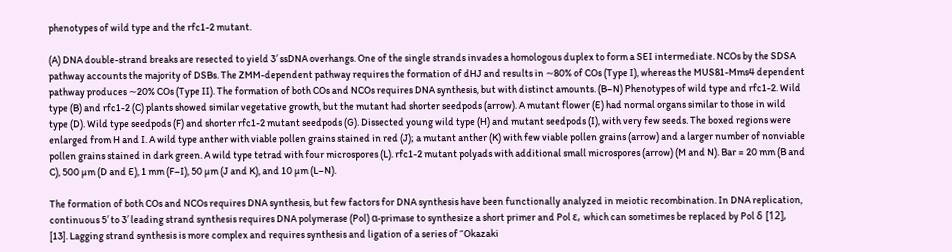phenotypes of wild type and the rfc1-2 mutant.

(A) DNA double-strand breaks are resected to yield 3′ ssDNA overhangs. One of the single strands invades a homologous duplex to form a SEI intermediate. NCOs by the SDSA pathway accounts the majority of DSBs. The ZMM-dependent pathway requires the formation of dHJ and results in ∼80% of COs (Type I), whereas the MUS81-Mms4 dependent pathway produces ∼20% COs (Type II). The formation of both COs and NCOs requires DNA synthesis, but with distinct amounts. (B–N) Phenotypes of wild type and rfc1-2. Wild type (B) and rfc1-2 (C) plants showed similar vegetative growth, but the mutant had shorter seedpods (arrow). A mutant flower (E) had normal organs similar to those in wild type (D). Wild type seedpods (F) and shorter rfc1-2 mutant seedpods (G). Dissected young wild type (H) and mutant seedpods (I), with very few seeds. The boxed regions were enlarged from H and I. A wild type anther with viable pollen grains stained in red (J); a mutant anther (K) with few viable pollen grains (arrow) and a larger number of nonviable pollen grains stained in dark green. A wild type tetrad with four microspores (L). rfc1-2 mutant polyads with additional small microspores (arrow) (M and N). Bar = 20 mm (B and C), 500 µm (D and E), 1 mm (F–I), 50 µm (J and K), and 10 µm (L–N).

The formation of both COs and NCOs requires DNA synthesis, but few factors for DNA synthesis have been functionally analyzed in meiotic recombination. In DNA replication, continuous 5′ to 3′ leading strand synthesis requires DNA polymerase (Pol) α-primase to synthesize a short primer and Pol ε, which can sometimes be replaced by Pol δ [12], [13]. Lagging strand synthesis is more complex and requires synthesis and ligation of a series of “Okazaki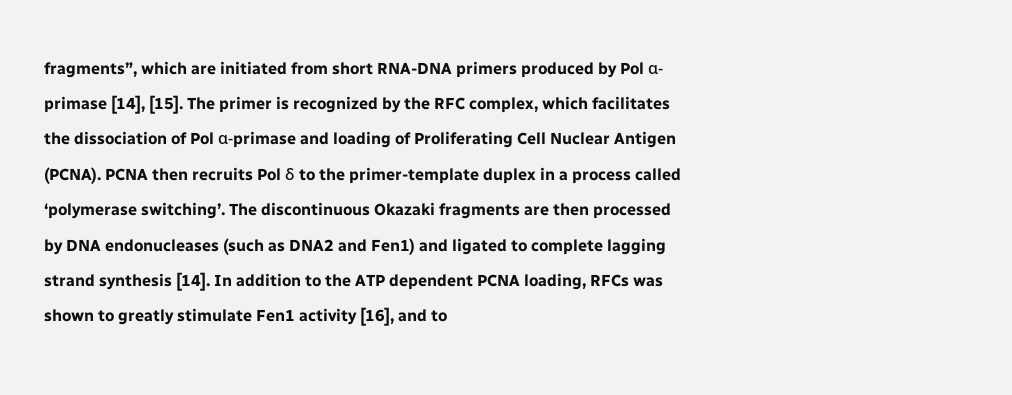fragments”, which are initiated from short RNA-DNA primers produced by Pol α-primase [14], [15]. The primer is recognized by the RFC complex, which facilitates the dissociation of Pol α-primase and loading of Proliferating Cell Nuclear Antigen (PCNA). PCNA then recruits Pol δ to the primer-template duplex in a process called ‘polymerase switching’. The discontinuous Okazaki fragments are then processed by DNA endonucleases (such as DNA2 and Fen1) and ligated to complete lagging strand synthesis [14]. In addition to the ATP dependent PCNA loading, RFCs was shown to greatly stimulate Fen1 activity [16], and to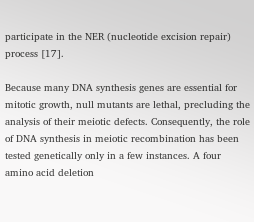participate in the NER (nucleotide excision repair) process [17].

Because many DNA synthesis genes are essential for mitotic growth, null mutants are lethal, precluding the analysis of their meiotic defects. Consequently, the role of DNA synthesis in meiotic recombination has been tested genetically only in a few instances. A four amino acid deletion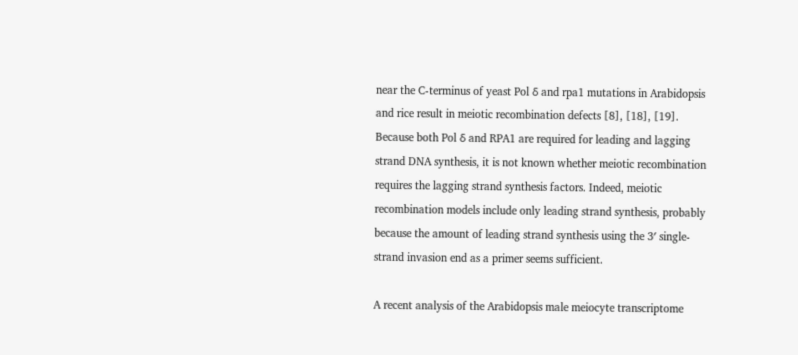near the C-terminus of yeast Pol δ and rpa1 mutations in Arabidopsis and rice result in meiotic recombination defects [8], [18], [19]. Because both Pol δ and RPA1 are required for leading and lagging strand DNA synthesis, it is not known whether meiotic recombination requires the lagging strand synthesis factors. Indeed, meiotic recombination models include only leading strand synthesis, probably because the amount of leading strand synthesis using the 3′ single-strand invasion end as a primer seems sufficient.

A recent analysis of the Arabidopsis male meiocyte transcriptome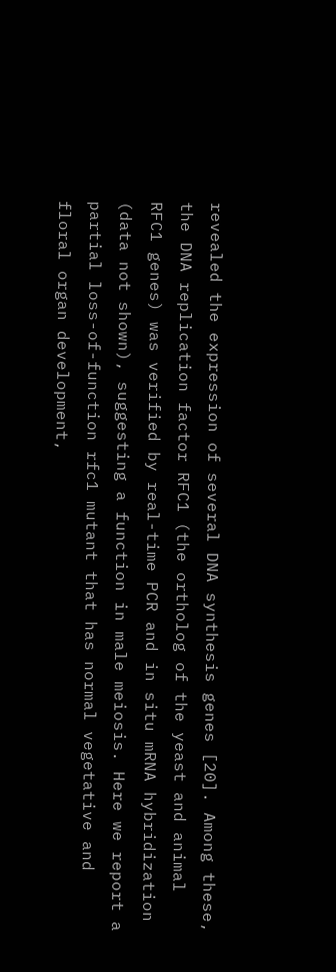revealed the expression of several DNA synthesis genes [20]. Among these, the DNA replication factor RFC1 (the ortholog of the yeast and animal RFC1 genes) was verified by real-time PCR and in situ mRNA hybridization (data not shown), suggesting a function in male meiosis. Here we report a partial loss-of-function rfc1 mutant that has normal vegetative and floral organ development,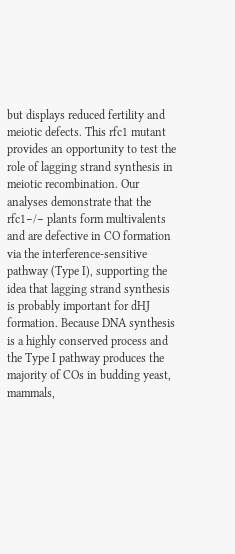but displays reduced fertility and meiotic defects. This rfc1 mutant provides an opportunity to test the role of lagging strand synthesis in meiotic recombination. Our analyses demonstrate that the rfc1−/− plants form multivalents and are defective in CO formation via the interference-sensitive pathway (Type I), supporting the idea that lagging strand synthesis is probably important for dHJ formation. Because DNA synthesis is a highly conserved process and the Type I pathway produces the majority of COs in budding yeast, mammals,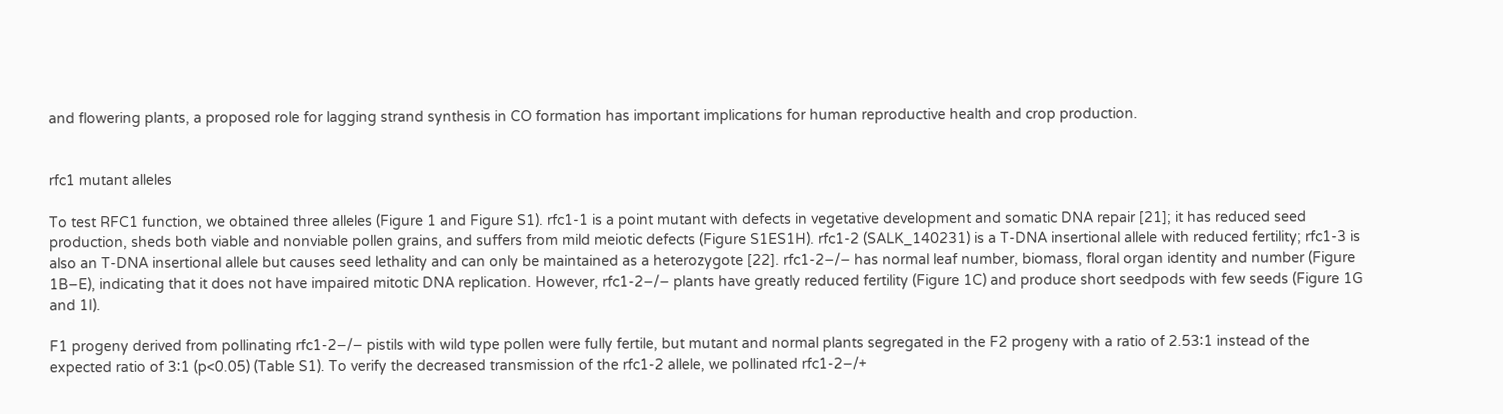and flowering plants, a proposed role for lagging strand synthesis in CO formation has important implications for human reproductive health and crop production.


rfc1 mutant alleles

To test RFC1 function, we obtained three alleles (Figure 1 and Figure S1). rfc1-1 is a point mutant with defects in vegetative development and somatic DNA repair [21]; it has reduced seed production, sheds both viable and nonviable pollen grains, and suffers from mild meiotic defects (Figure S1ES1H). rfc1-2 (SALK_140231) is a T-DNA insertional allele with reduced fertility; rfc1-3 is also an T-DNA insertional allele but causes seed lethality and can only be maintained as a heterozygote [22]. rfc1-2−/− has normal leaf number, biomass, floral organ identity and number (Figure 1B–E), indicating that it does not have impaired mitotic DNA replication. However, rfc1-2−/− plants have greatly reduced fertility (Figure 1C) and produce short seedpods with few seeds (Figure 1G and 1I).

F1 progeny derived from pollinating rfc1-2−/− pistils with wild type pollen were fully fertile, but mutant and normal plants segregated in the F2 progeny with a ratio of 2.53∶1 instead of the expected ratio of 3∶1 (p<0.05) (Table S1). To verify the decreased transmission of the rfc1-2 allele, we pollinated rfc1-2−/+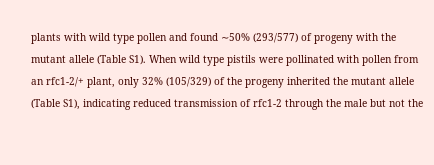plants with wild type pollen and found ∼50% (293/577) of progeny with the mutant allele (Table S1). When wild type pistils were pollinated with pollen from an rfc1-2/+ plant, only 32% (105/329) of the progeny inherited the mutant allele (Table S1), indicating reduced transmission of rfc1-2 through the male but not the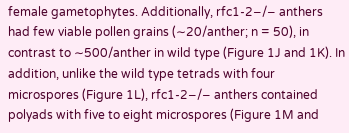female gametophytes. Additionally, rfc1-2−/− anthers had few viable pollen grains (∼20/anther; n = 50), in contrast to ∼500/anther in wild type (Figure 1J and 1K). In addition, unlike the wild type tetrads with four microspores (Figure 1L), rfc1-2−/− anthers contained polyads with five to eight microspores (Figure 1M and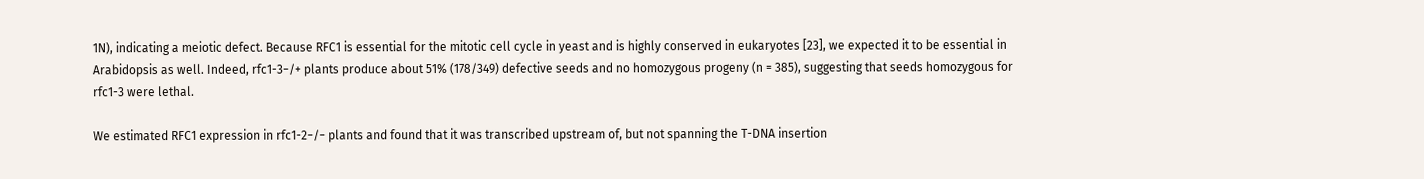1N), indicating a meiotic defect. Because RFC1 is essential for the mitotic cell cycle in yeast and is highly conserved in eukaryotes [23], we expected it to be essential in Arabidopsis as well. Indeed, rfc1-3−/+ plants produce about 51% (178/349) defective seeds and no homozygous progeny (n = 385), suggesting that seeds homozygous for rfc1-3 were lethal.

We estimated RFC1 expression in rfc1-2−/− plants and found that it was transcribed upstream of, but not spanning the T-DNA insertion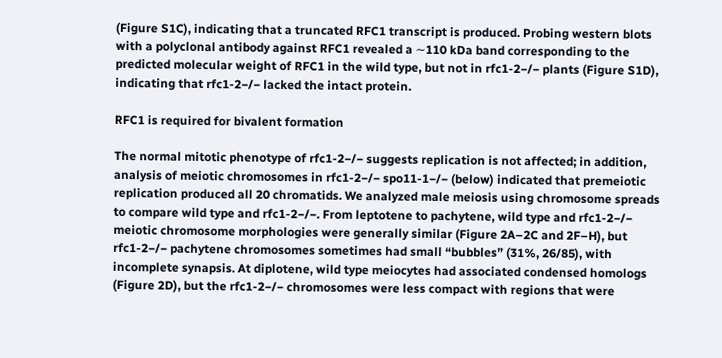(Figure S1C), indicating that a truncated RFC1 transcript is produced. Probing western blots with a polyclonal antibody against RFC1 revealed a ∼110 kDa band corresponding to the predicted molecular weight of RFC1 in the wild type, but not in rfc1-2−/− plants (Figure S1D), indicating that rfc1-2−/− lacked the intact protein.

RFC1 is required for bivalent formation

The normal mitotic phenotype of rfc1-2−/− suggests replication is not affected; in addition, analysis of meiotic chromosomes in rfc1-2−/− spo11-1−/− (below) indicated that premeiotic replication produced all 20 chromatids. We analyzed male meiosis using chromosome spreads to compare wild type and rfc1-2−/−. From leptotene to pachytene, wild type and rfc1-2−/− meiotic chromosome morphologies were generally similar (Figure 2A–2C and 2F–H), but rfc1-2−/− pachytene chromosomes sometimes had small “bubbles” (31%, 26/85), with incomplete synapsis. At diplotene, wild type meiocytes had associated condensed homologs (Figure 2D), but the rfc1-2−/− chromosomes were less compact with regions that were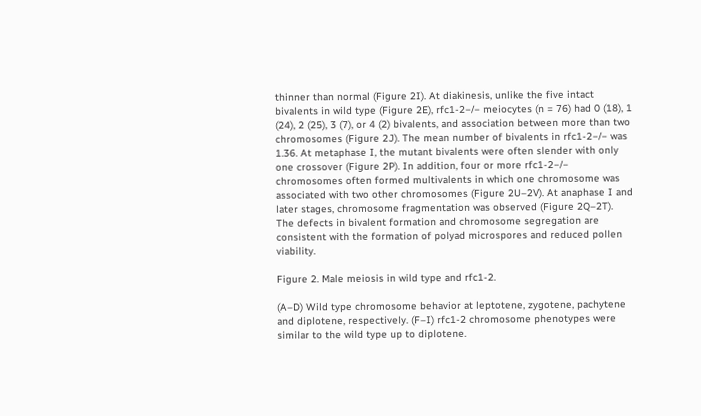thinner than normal (Figure 2I). At diakinesis, unlike the five intact bivalents in wild type (Figure 2E), rfc1-2−/− meiocytes (n = 76) had 0 (18), 1 (24), 2 (25), 3 (7), or 4 (2) bivalents, and association between more than two chromosomes (Figure 2J). The mean number of bivalents in rfc1-2−/− was 1.36. At metaphase I, the mutant bivalents were often slender with only one crossover (Figure 2P). In addition, four or more rfc1-2−/− chromosomes often formed multivalents in which one chromosome was associated with two other chromosomes (Figure 2U–2V). At anaphase I and later stages, chromosome fragmentation was observed (Figure 2Q–2T). The defects in bivalent formation and chromosome segregation are consistent with the formation of polyad microspores and reduced pollen viability.

Figure 2. Male meiosis in wild type and rfc1-2.

(A–D) Wild type chromosome behavior at leptotene, zygotene, pachytene and diplotene, respectively. (F–I) rfc1-2 chromosome phenotypes were similar to the wild type up to diplotene.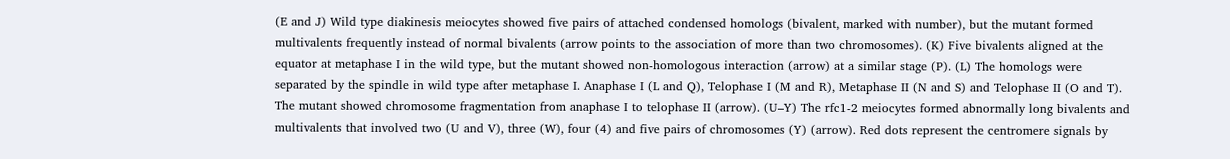(E and J) Wild type diakinesis meiocytes showed five pairs of attached condensed homologs (bivalent, marked with number), but the mutant formed multivalents frequently instead of normal bivalents (arrow points to the association of more than two chromosomes). (K) Five bivalents aligned at the equator at metaphase I in the wild type, but the mutant showed non-homologous interaction (arrow) at a similar stage (P). (L) The homologs were separated by the spindle in wild type after metaphase I. Anaphase I (L and Q), Telophase I (M and R), Metaphase II (N and S) and Telophase II (O and T). The mutant showed chromosome fragmentation from anaphase I to telophase II (arrow). (U–Y) The rfc1-2 meiocytes formed abnormally long bivalents and multivalents that involved two (U and V), three (W), four (4) and five pairs of chromosomes (Y) (arrow). Red dots represent the centromere signals by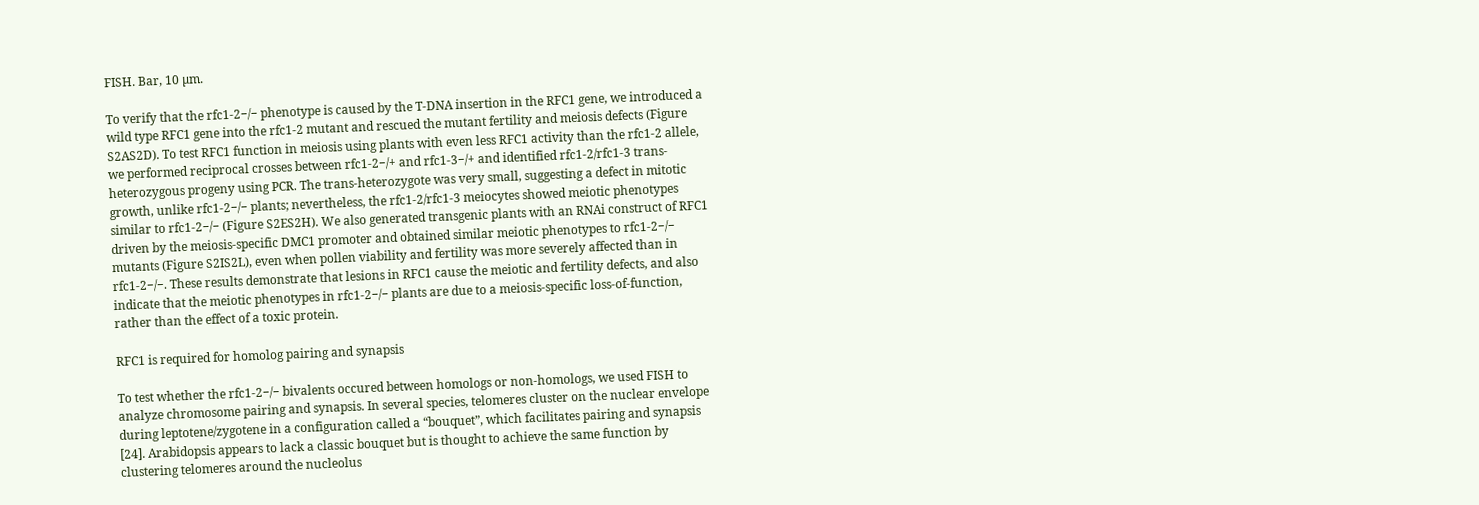FISH. Bar, 10 µm.

To verify that the rfc1-2−/− phenotype is caused by the T-DNA insertion in the RFC1 gene, we introduced a wild type RFC1 gene into the rfc1-2 mutant and rescued the mutant fertility and meiosis defects (Figure S2AS2D). To test RFC1 function in meiosis using plants with even less RFC1 activity than the rfc1-2 allele, we performed reciprocal crosses between rfc1-2−/+ and rfc1-3−/+ and identified rfc1-2/rfc1-3 trans-heterozygous progeny using PCR. The trans-heterozygote was very small, suggesting a defect in mitotic growth, unlike rfc1-2−/− plants; nevertheless, the rfc1-2/rfc1-3 meiocytes showed meiotic phenotypes similar to rfc1-2−/− (Figure S2ES2H). We also generated transgenic plants with an RNAi construct of RFC1 driven by the meiosis-specific DMC1 promoter and obtained similar meiotic phenotypes to rfc1-2−/− mutants (Figure S2IS2L), even when pollen viability and fertility was more severely affected than in rfc1-2−/−. These results demonstrate that lesions in RFC1 cause the meiotic and fertility defects, and also indicate that the meiotic phenotypes in rfc1-2−/− plants are due to a meiosis-specific loss-of-function, rather than the effect of a toxic protein.

RFC1 is required for homolog pairing and synapsis

To test whether the rfc1-2−/− bivalents occured between homologs or non-homologs, we used FISH to analyze chromosome pairing and synapsis. In several species, telomeres cluster on the nuclear envelope during leptotene/zygotene in a configuration called a “bouquet”, which facilitates pairing and synapsis [24]. Arabidopsis appears to lack a classic bouquet but is thought to achieve the same function by clustering telomeres around the nucleolus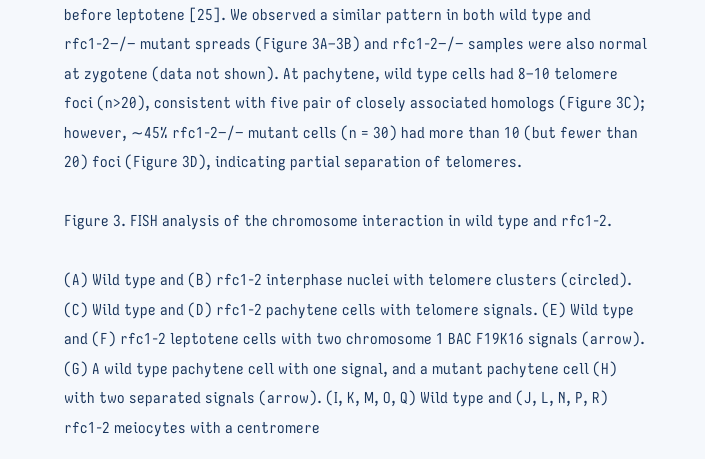before leptotene [25]. We observed a similar pattern in both wild type and rfc1-2−/− mutant spreads (Figure 3A–3B) and rfc1-2−/− samples were also normal at zygotene (data not shown). At pachytene, wild type cells had 8–10 telomere foci (n>20), consistent with five pair of closely associated homologs (Figure 3C); however, ∼45% rfc1-2−/− mutant cells (n = 30) had more than 10 (but fewer than 20) foci (Figure 3D), indicating partial separation of telomeres.

Figure 3. FISH analysis of the chromosome interaction in wild type and rfc1-2.

(A) Wild type and (B) rfc1-2 interphase nuclei with telomere clusters (circled). (C) Wild type and (D) rfc1-2 pachytene cells with telomere signals. (E) Wild type and (F) rfc1-2 leptotene cells with two chromosome 1 BAC F19K16 signals (arrow). (G) A wild type pachytene cell with one signal, and a mutant pachytene cell (H) with two separated signals (arrow). (I, K, M, O, Q) Wild type and (J, L, N, P, R) rfc1-2 meiocytes with a centromere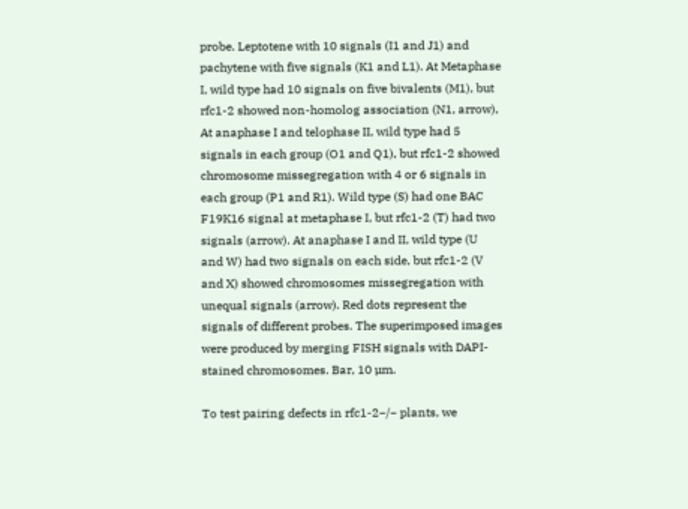probe. Leptotene with 10 signals (I1 and J1) and pachytene with five signals (K1 and L1). At Metaphase I, wild type had 10 signals on five bivalents (M1), but rfc1-2 showed non-homolog association (N1, arrow), At anaphase I and telophase II, wild type had 5 signals in each group (O1 and Q1), but rfc1-2 showed chromosome missegregation with 4 or 6 signals in each group (P1 and R1). Wild type (S) had one BAC F19K16 signal at metaphase I, but rfc1-2 (T) had two signals (arrow). At anaphase I and II, wild type (U and W) had two signals on each side, but rfc1-2 (V and X) showed chromosomes missegregation with unequal signals (arrow). Red dots represent the signals of different probes. The superimposed images were produced by merging FISH signals with DAPI-stained chromosomes. Bar, 10 µm.

To test pairing defects in rfc1-2−/− plants, we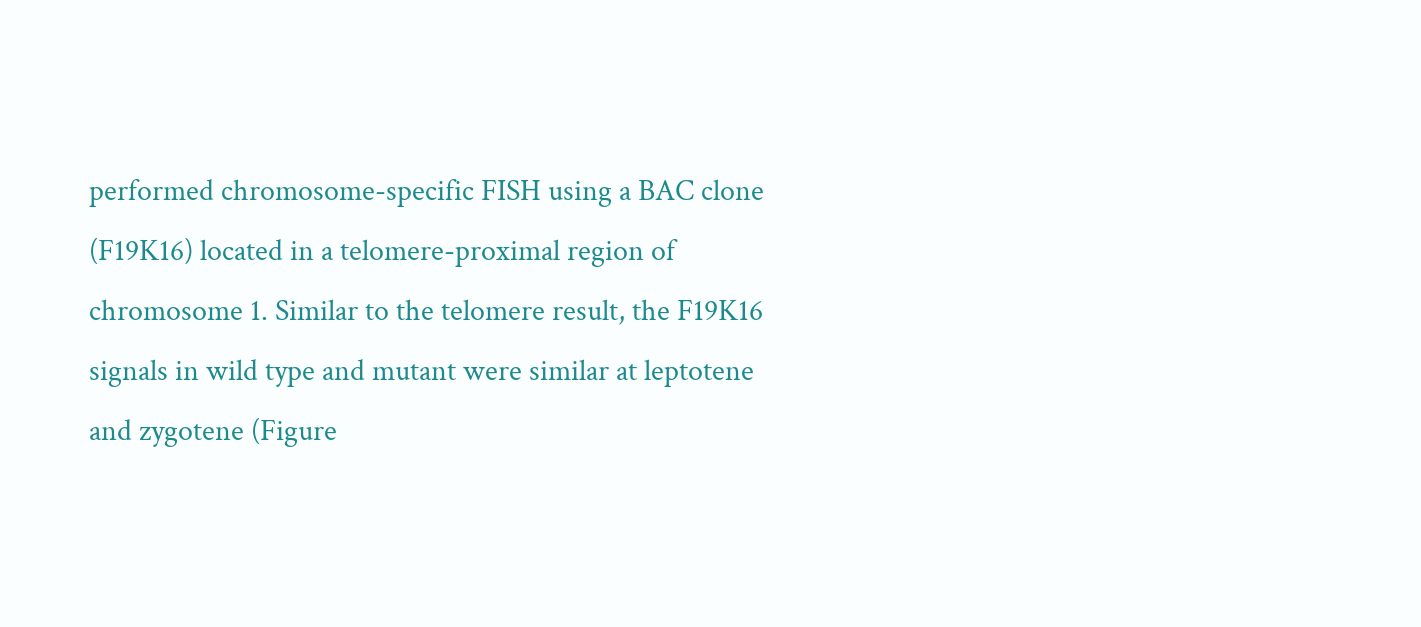performed chromosome-specific FISH using a BAC clone (F19K16) located in a telomere-proximal region of chromosome 1. Similar to the telomere result, the F19K16 signals in wild type and mutant were similar at leptotene and zygotene (Figure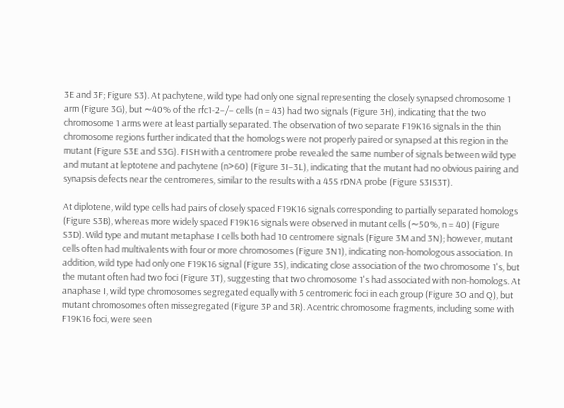3E and 3F; Figure S3). At pachytene, wild type had only one signal representing the closely synapsed chromosome 1 arm (Figure 3G), but ∼40% of the rfc1-2−/− cells (n = 43) had two signals (Figure 3H), indicating that the two chromosome 1 arms were at least partially separated. The observation of two separate F19K16 signals in the thin chromosome regions further indicated that the homologs were not properly paired or synapsed at this region in the mutant (Figure S3E and S3G). FISH with a centromere probe revealed the same number of signals between wild type and mutant at leptotene and pachytene (n>60) (Figure 3I–3L), indicating that the mutant had no obvious pairing and synapsis defects near the centromeres, similar to the results with a 45S rDNA probe (Figure S3IS3T).

At diplotene, wild type cells had pairs of closely spaced F19K16 signals corresponding to partially separated homologs (Figure S3B), whereas more widely spaced F19K16 signals were observed in mutant cells (∼50%, n = 40) (Figure S3D). Wild type and mutant metaphase I cells both had 10 centromere signals (Figure 3M and 3N); however, mutant cells often had multivalents with four or more chromosomes (Figure 3N1), indicating non-homologous association. In addition, wild type had only one F19K16 signal (Figure 3S), indicating close association of the two chromosome 1's, but the mutant often had two foci (Figure 3T), suggesting that two chromosome 1's had associated with non-homologs. At anaphase I, wild type chromosomes segregated equally with 5 centromeric foci in each group (Figure 3O and Q), but mutant chromosomes often missegregated (Figure 3P and 3R). Acentric chromosome fragments, including some with F19K16 foci, were seen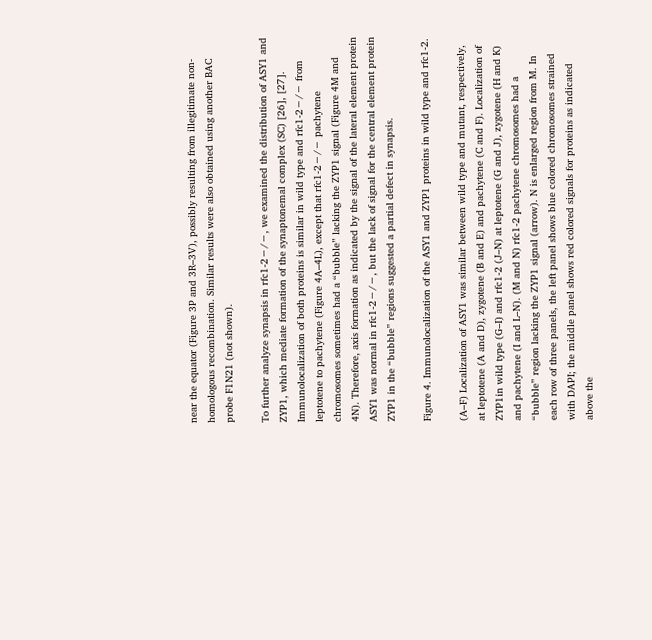near the equator (Figure 3P and 3R–3V), possibly resulting from illegitimate non-homologous recombination. Similar results were also obtained using another BAC probe F1N21 (not shown).

To further analyze synapsis in rfc1-2−/−, we examined the distribution of ASY1 and ZYP1, which mediate formation of the synaptonemal complex (SC) [26], [27]. Immunolocalization of both proteins is similar in wild type and rfc1-2−/− from leptotene to pachytene (Figure 4A–4L), except that rfc1-2−/− pachytene chromosomes sometimes had a “bubble” lacking the ZYP1 signal (Figure 4M and 4N). Therefore, axis formation as indicated by the signal of the lateral element protein ASY1 was normal in rfc1-2−/−, but the lack of signal for the central element protein ZYP1 in the “bubble” regions suggested a partial defect in synapsis.

Figure 4. Immunolocalization of the ASY1 and ZYP1 proteins in wild type and rfc1-2.

(A–F) Localization of ASY1 was similar between wild type and mutant, respectively, at leptotene (A and D), zygotene (B and E) and pachytene (C and F). Localization of ZYP1in wild type (G–I) and rfc1-2 (J–N) at leptotene (G and J), zygotene (H and K) and pachytene (I and L–N). (M and N) rfc1-2 pachytene chromosomes had a “bubble” region lacking the ZYP1 signal (arrow). N is enlarged region from M. In each row of three panels, the left panel shows blue colored chromosomes strained with DAPI; the middle panel shows red colored signals for proteins as indicated above the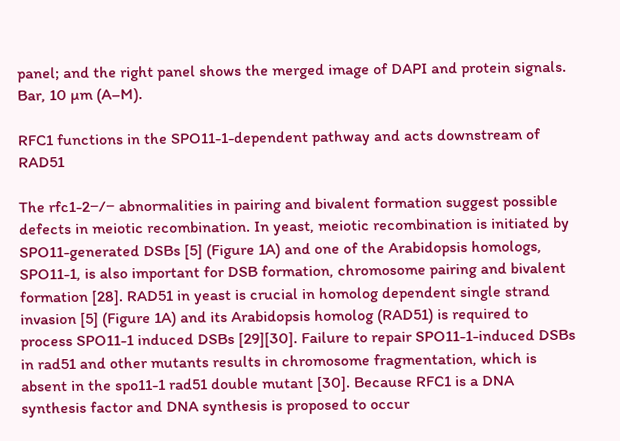panel; and the right panel shows the merged image of DAPI and protein signals. Bar, 10 µm (A–M).

RFC1 functions in the SPO11-1-dependent pathway and acts downstream of RAD51

The rfc1-2−/− abnormalities in pairing and bivalent formation suggest possible defects in meiotic recombination. In yeast, meiotic recombination is initiated by SPO11-generated DSBs [5] (Figure 1A) and one of the Arabidopsis homologs, SPO11-1, is also important for DSB formation, chromosome pairing and bivalent formation [28]. RAD51 in yeast is crucial in homolog dependent single strand invasion [5] (Figure 1A) and its Arabidopsis homolog (RAD51) is required to process SPO11-1 induced DSBs [29][30]. Failure to repair SPO11-1-induced DSBs in rad51 and other mutants results in chromosome fragmentation, which is absent in the spo11-1 rad51 double mutant [30]. Because RFC1 is a DNA synthesis factor and DNA synthesis is proposed to occur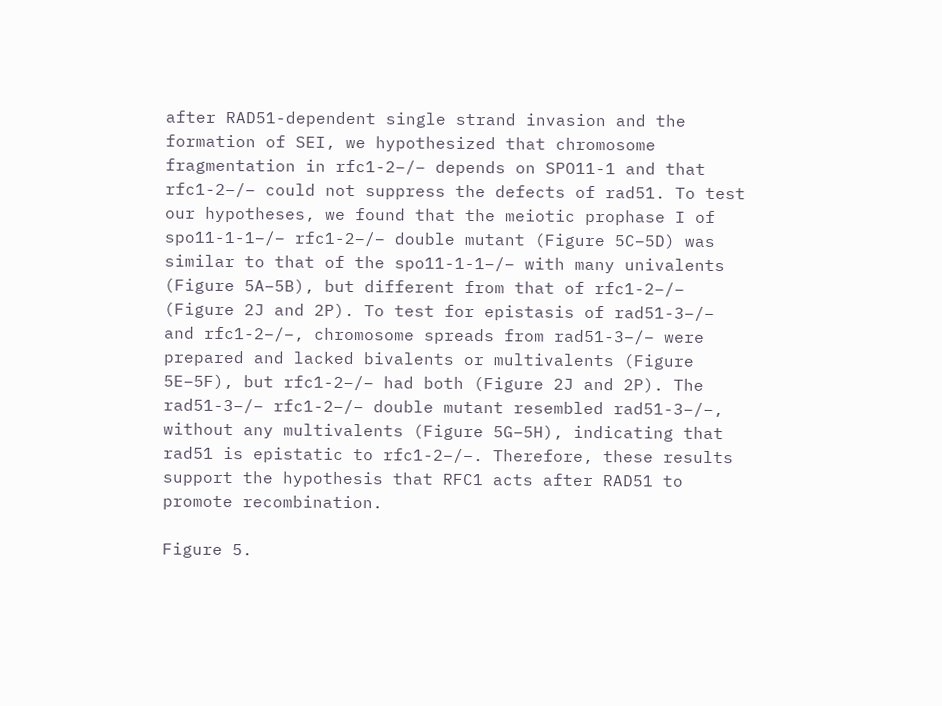after RAD51-dependent single strand invasion and the formation of SEI, we hypothesized that chromosome fragmentation in rfc1-2−/− depends on SPO11-1 and that rfc1-2−/− could not suppress the defects of rad51. To test our hypotheses, we found that the meiotic prophase I of spo11-1-1−/− rfc1-2−/− double mutant (Figure 5C–5D) was similar to that of the spo11-1-1−/− with many univalents (Figure 5A–5B), but different from that of rfc1-2−/− (Figure 2J and 2P). To test for epistasis of rad51-3−/− and rfc1-2−/−, chromosome spreads from rad51-3−/− were prepared and lacked bivalents or multivalents (Figure 5E–5F), but rfc1-2−/− had both (Figure 2J and 2P). The rad51-3−/− rfc1-2−/− double mutant resembled rad51-3−/−, without any multivalents (Figure 5G–5H), indicating that rad51 is epistatic to rfc1-2−/−. Therefore, these results support the hypothesis that RFC1 acts after RAD51 to promote recombination.

Figure 5.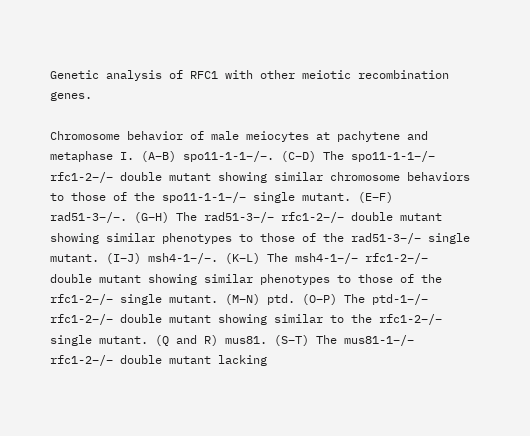Genetic analysis of RFC1 with other meiotic recombination genes.

Chromosome behavior of male meiocytes at pachytene and metaphase I. (A–B) spo11-1-1−/−. (C–D) The spo11-1-1−/− rfc1-2−/− double mutant showing similar chromosome behaviors to those of the spo11-1-1−/− single mutant. (E–F) rad51-3−/−. (G–H) The rad51-3−/− rfc1-2−/− double mutant showing similar phenotypes to those of the rad51-3−/− single mutant. (I–J) msh4-1−/−. (K–L) The msh4-1−/− rfc1-2−/− double mutant showing similar phenotypes to those of the rfc1-2−/− single mutant. (M–N) ptd. (O–P) The ptd-1−/− rfc1-2−/− double mutant showing similar to the rfc1-2−/− single mutant. (Q and R) mus81. (S–T) The mus81-1−/− rfc1-2−/− double mutant lacking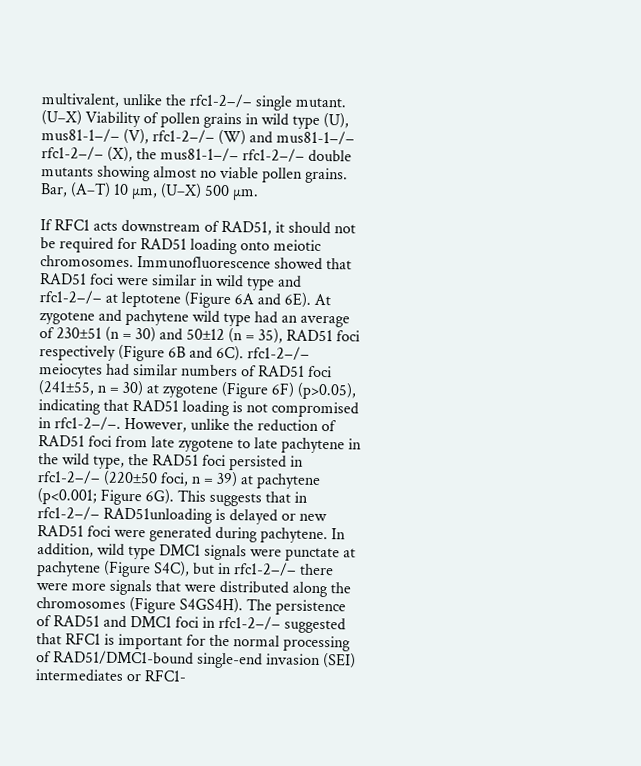multivalent, unlike the rfc1-2−/− single mutant. (U–X) Viability of pollen grains in wild type (U), mus81-1−/− (V), rfc1-2−/− (W) and mus81-1−/− rfc1-2−/− (X), the mus81-1−/− rfc1-2−/− double mutants showing almost no viable pollen grains. Bar, (A–T) 10 µm, (U–X) 500 µm.

If RFC1 acts downstream of RAD51, it should not be required for RAD51 loading onto meiotic chromosomes. Immunofluorescence showed that RAD51 foci were similar in wild type and rfc1-2−/− at leptotene (Figure 6A and 6E). At zygotene and pachytene wild type had an average of 230±51 (n = 30) and 50±12 (n = 35), RAD51 foci respectively (Figure 6B and 6C). rfc1-2−/− meiocytes had similar numbers of RAD51 foci (241±55, n = 30) at zygotene (Figure 6F) (p>0.05), indicating that RAD51 loading is not compromised in rfc1-2−/−. However, unlike the reduction of RAD51 foci from late zygotene to late pachytene in the wild type, the RAD51 foci persisted in rfc1-2−/− (220±50 foci, n = 39) at pachytene (p<0.001; Figure 6G). This suggests that in rfc1-2−/− RAD51unloading is delayed or new RAD51 foci were generated during pachytene. In addition, wild type DMC1 signals were punctate at pachytene (Figure S4C), but in rfc1-2−/− there were more signals that were distributed along the chromosomes (Figure S4GS4H). The persistence of RAD51 and DMC1 foci in rfc1-2−/− suggested that RFC1 is important for the normal processing of RAD51/DMC1-bound single-end invasion (SEI) intermediates or RFC1-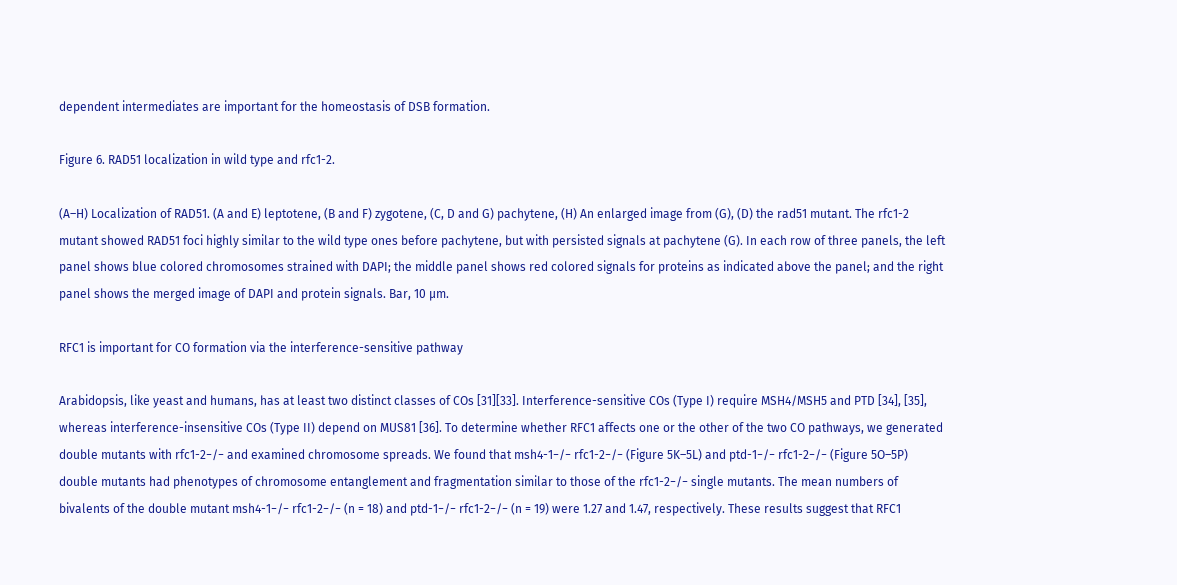dependent intermediates are important for the homeostasis of DSB formation.

Figure 6. RAD51 localization in wild type and rfc1-2.

(A–H) Localization of RAD51. (A and E) leptotene, (B and F) zygotene, (C, D and G) pachytene, (H) An enlarged image from (G), (D) the rad51 mutant. The rfc1-2 mutant showed RAD51 foci highly similar to the wild type ones before pachytene, but with persisted signals at pachytene (G). In each row of three panels, the left panel shows blue colored chromosomes strained with DAPI; the middle panel shows red colored signals for proteins as indicated above the panel; and the right panel shows the merged image of DAPI and protein signals. Bar, 10 µm.

RFC1 is important for CO formation via the interference-sensitive pathway

Arabidopsis, like yeast and humans, has at least two distinct classes of COs [31][33]. Interference-sensitive COs (Type I) require MSH4/MSH5 and PTD [34], [35], whereas interference-insensitive COs (Type II) depend on MUS81 [36]. To determine whether RFC1 affects one or the other of the two CO pathways, we generated double mutants with rfc1-2−/− and examined chromosome spreads. We found that msh4-1−/− rfc1-2−/− (Figure 5K–5L) and ptd-1−/− rfc1-2−/− (Figure 5O–5P) double mutants had phenotypes of chromosome entanglement and fragmentation similar to those of the rfc1-2−/− single mutants. The mean numbers of bivalents of the double mutant msh4-1−/− rfc1-2−/− (n = 18) and ptd-1−/− rfc1-2−/− (n = 19) were 1.27 and 1.47, respectively. These results suggest that RFC1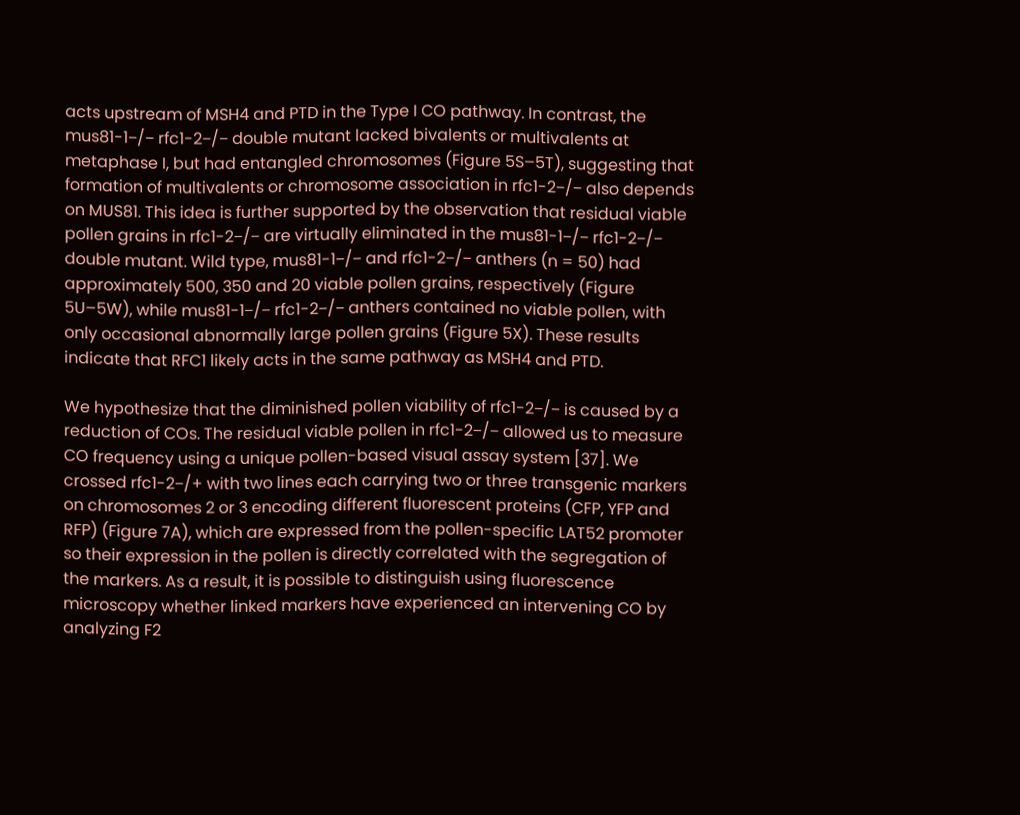acts upstream of MSH4 and PTD in the Type I CO pathway. In contrast, the mus81-1−/− rfc1-2−/− double mutant lacked bivalents or multivalents at metaphase I, but had entangled chromosomes (Figure 5S–5T), suggesting that formation of multivalents or chromosome association in rfc1-2−/− also depends on MUS81. This idea is further supported by the observation that residual viable pollen grains in rfc1-2−/− are virtually eliminated in the mus81-1−/− rfc1-2−/− double mutant. Wild type, mus81-1−/− and rfc1-2−/− anthers (n = 50) had approximately 500, 350 and 20 viable pollen grains, respectively (Figure 5U–5W), while mus81-1−/− rfc1-2−/− anthers contained no viable pollen, with only occasional abnormally large pollen grains (Figure 5X). These results indicate that RFC1 likely acts in the same pathway as MSH4 and PTD.

We hypothesize that the diminished pollen viability of rfc1-2−/− is caused by a reduction of COs. The residual viable pollen in rfc1-2−/− allowed us to measure CO frequency using a unique pollen-based visual assay system [37]. We crossed rfc1-2−/+ with two lines each carrying two or three transgenic markers on chromosomes 2 or 3 encoding different fluorescent proteins (CFP, YFP and RFP) (Figure 7A), which are expressed from the pollen-specific LAT52 promoter so their expression in the pollen is directly correlated with the segregation of the markers. As a result, it is possible to distinguish using fluorescence microscopy whether linked markers have experienced an intervening CO by analyzing F2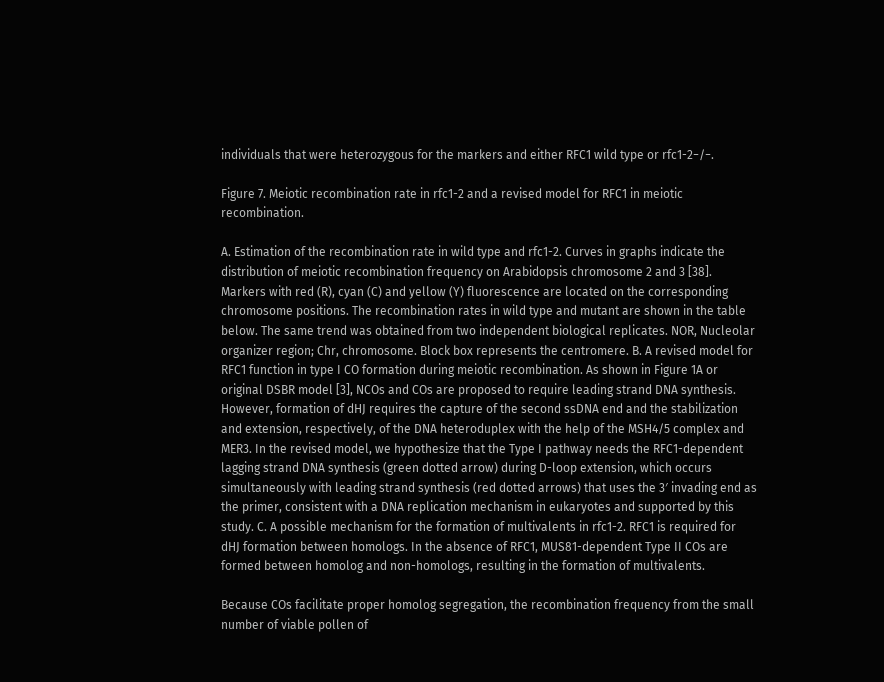individuals that were heterozygous for the markers and either RFC1 wild type or rfc1-2−/−.

Figure 7. Meiotic recombination rate in rfc1-2 and a revised model for RFC1 in meiotic recombination.

A. Estimation of the recombination rate in wild type and rfc1-2. Curves in graphs indicate the distribution of meiotic recombination frequency on Arabidopsis chromosome 2 and 3 [38]. Markers with red (R), cyan (C) and yellow (Y) fluorescence are located on the corresponding chromosome positions. The recombination rates in wild type and mutant are shown in the table below. The same trend was obtained from two independent biological replicates. NOR, Nucleolar organizer region; Chr, chromosome. Block box represents the centromere. B. A revised model for RFC1 function in type I CO formation during meiotic recombination. As shown in Figure 1A or original DSBR model [3], NCOs and COs are proposed to require leading strand DNA synthesis. However, formation of dHJ requires the capture of the second ssDNA end and the stabilization and extension, respectively, of the DNA heteroduplex with the help of the MSH4/5 complex and MER3. In the revised model, we hypothesize that the Type I pathway needs the RFC1-dependent lagging strand DNA synthesis (green dotted arrow) during D-loop extension, which occurs simultaneously with leading strand synthesis (red dotted arrows) that uses the 3′ invading end as the primer, consistent with a DNA replication mechanism in eukaryotes and supported by this study. C. A possible mechanism for the formation of multivalents in rfc1-2. RFC1 is required for dHJ formation between homologs. In the absence of RFC1, MUS81-dependent Type II COs are formed between homolog and non-homologs, resulting in the formation of multivalents.

Because COs facilitate proper homolog segregation, the recombination frequency from the small number of viable pollen of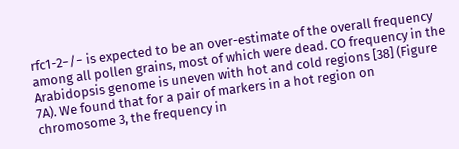rfc1-2−/− is expected to be an over-estimate of the overall frequency among all pollen grains, most of which were dead. CO frequency in the Arabidopsis genome is uneven with hot and cold regions [38] (Figure 7A). We found that for a pair of markers in a hot region on chromosome 3, the frequency in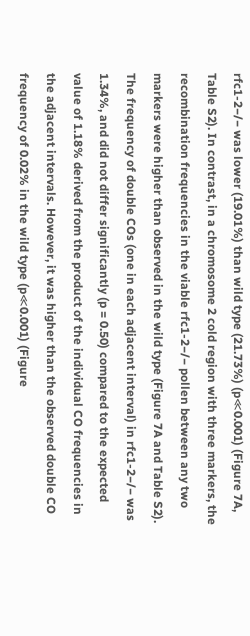rfc1-2−/− was lower (19.01%) than wild type (21.73%) (p≪0.001) (Figure 7A, Table S2). In contrast, in a chromosome 2 cold region with three markers, the recombination frequencies in the viable rfc1-2−/− pollen between any two markers were higher than observed in the wild type (Figure 7A and Table S2). The frequency of double COs (one in each adjacent interval) in rfc1-2−/− was 1.34%, and did not differ significantly (p = 0.50) compared to the expected value of 1.18% derived from the product of the individual CO frequencies in the adjacent intervals. However, it was higher than the observed double CO frequency of 0.02% in the wild type (p≪0.001) (Figure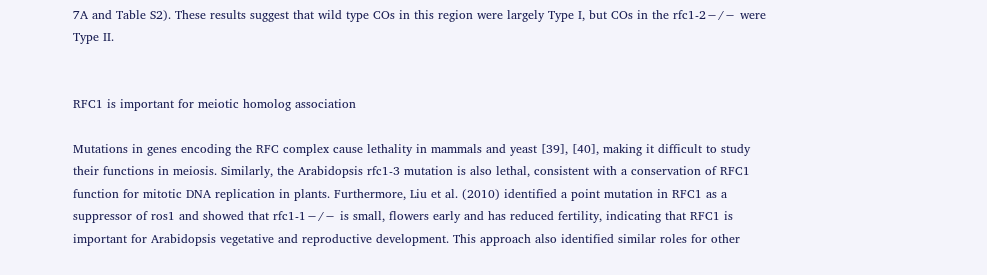7A and Table S2). These results suggest that wild type COs in this region were largely Type I, but COs in the rfc1-2−/− were Type II.


RFC1 is important for meiotic homolog association

Mutations in genes encoding the RFC complex cause lethality in mammals and yeast [39], [40], making it difficult to study their functions in meiosis. Similarly, the Arabidopsis rfc1-3 mutation is also lethal, consistent with a conservation of RFC1 function for mitotic DNA replication in plants. Furthermore, Liu et al. (2010) identified a point mutation in RFC1 as a suppressor of ros1 and showed that rfc1-1−/− is small, flowers early and has reduced fertility, indicating that RFC1 is important for Arabidopsis vegetative and reproductive development. This approach also identified similar roles for other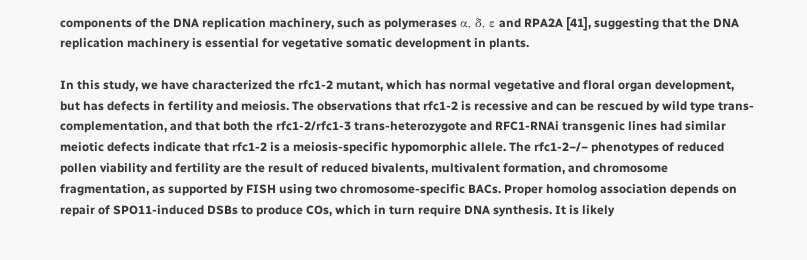components of the DNA replication machinery, such as polymerases α, δ, ε and RPA2A [41], suggesting that the DNA replication machinery is essential for vegetative somatic development in plants.

In this study, we have characterized the rfc1-2 mutant, which has normal vegetative and floral organ development, but has defects in fertility and meiosis. The observations that rfc1-2 is recessive and can be rescued by wild type trans-complementation, and that both the rfc1-2/rfc1-3 trans-heterozygote and RFC1-RNAi transgenic lines had similar meiotic defects indicate that rfc1-2 is a meiosis-specific hypomorphic allele. The rfc1-2−/− phenotypes of reduced pollen viability and fertility are the result of reduced bivalents, multivalent formation, and chromosome fragmentation, as supported by FISH using two chromosome-specific BACs. Proper homolog association depends on repair of SPO11-induced DSBs to produce COs, which in turn require DNA synthesis. It is likely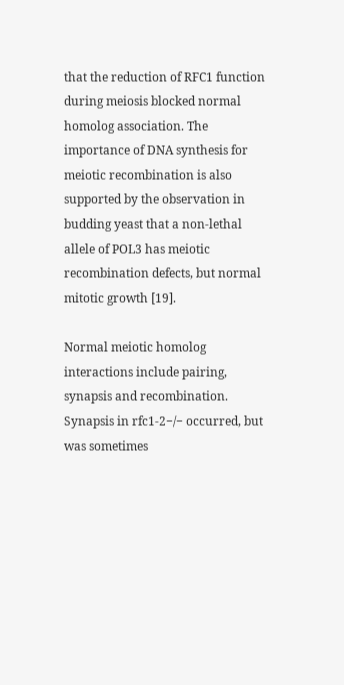that the reduction of RFC1 function during meiosis blocked normal homolog association. The importance of DNA synthesis for meiotic recombination is also supported by the observation in budding yeast that a non-lethal allele of POL3 has meiotic recombination defects, but normal mitotic growth [19].

Normal meiotic homolog interactions include pairing, synapsis and recombination. Synapsis in rfc1-2−/− occurred, but was sometimes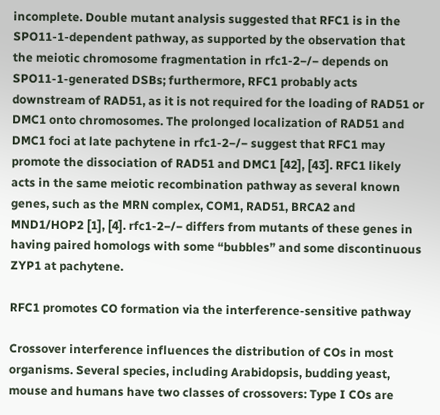incomplete. Double mutant analysis suggested that RFC1 is in the SPO11-1-dependent pathway, as supported by the observation that the meiotic chromosome fragmentation in rfc1-2−/− depends on SPO11-1-generated DSBs; furthermore, RFC1 probably acts downstream of RAD51, as it is not required for the loading of RAD51 or DMC1 onto chromosomes. The prolonged localization of RAD51 and DMC1 foci at late pachytene in rfc1-2−/− suggest that RFC1 may promote the dissociation of RAD51 and DMC1 [42], [43]. RFC1 likely acts in the same meiotic recombination pathway as several known genes, such as the MRN complex, COM1, RAD51, BRCA2 and MND1/HOP2 [1], [4]. rfc1-2−/− differs from mutants of these genes in having paired homologs with some “bubbles” and some discontinuous ZYP1 at pachytene.

RFC1 promotes CO formation via the interference-sensitive pathway

Crossover interference influences the distribution of COs in most organisms. Several species, including Arabidopsis, budding yeast, mouse and humans have two classes of crossovers: Type I COs are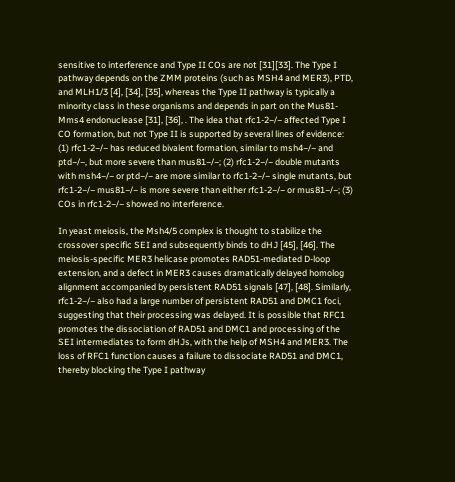sensitive to interference and Type II COs are not [31][33]. The Type I pathway depends on the ZMM proteins (such as MSH4 and MER3), PTD, and MLH1/3 [4], [34], [35], whereas the Type II pathway is typically a minority class in these organisms and depends in part on the Mus81-Mms4 endonuclease [31], [36], . The idea that rfc1-2−/− affected Type I CO formation, but not Type II is supported by several lines of evidence: (1) rfc1-2−/− has reduced bivalent formation, similar to msh4−/− and ptd−/−, but more severe than mus81−/−; (2) rfc1-2−/− double mutants with msh4−/− or ptd−/− are more similar to rfc1-2−/− single mutants, but rfc1-2−/− mus81−/− is more severe than either rfc1-2−/− or mus81−/−; (3) COs in rfc1-2−/− showed no interference.

In yeast meiosis, the Msh4/5 complex is thought to stabilize the crossover specific SEI and subsequently binds to dHJ [45], [46]. The meiosis-specific MER3 helicase promotes RAD51-mediated D-loop extension, and a defect in MER3 causes dramatically delayed homolog alignment accompanied by persistent RAD51 signals [47], [48]. Similarly, rfc1-2−/− also had a large number of persistent RAD51 and DMC1 foci, suggesting that their processing was delayed. It is possible that RFC1 promotes the dissociation of RAD51 and DMC1 and processing of the SEI intermediates to form dHJs, with the help of MSH4 and MER3. The loss of RFC1 function causes a failure to dissociate RAD51 and DMC1, thereby blocking the Type I pathway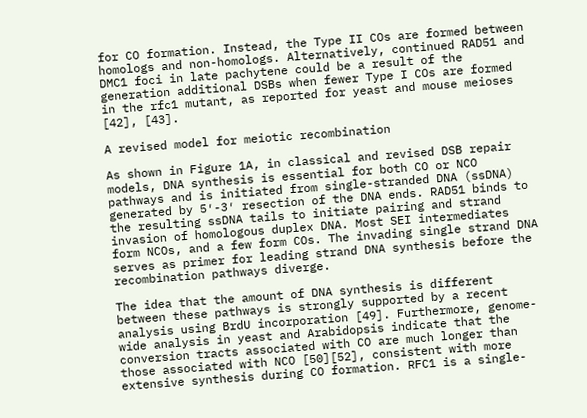for CO formation. Instead, the Type II COs are formed between homologs and non-homologs. Alternatively, continued RAD51 and DMC1 foci in late pachytene could be a result of the generation additional DSBs when fewer Type I COs are formed in the rfc1 mutant, as reported for yeast and mouse meioses [42], [43].

A revised model for meiotic recombination

As shown in Figure 1A, in classical and revised DSB repair models, DNA synthesis is essential for both CO or NCO pathways and is initiated from single-stranded DNA (ssDNA) generated by 5′-3′ resection of the DNA ends. RAD51 binds to the resulting ssDNA tails to initiate pairing and strand invasion of homologous duplex DNA. Most SEI intermediates form NCOs, and a few form COs. The invading single strand DNA serves as primer for leading strand DNA synthesis before the recombination pathways diverge.

The idea that the amount of DNA synthesis is different between these pathways is strongly supported by a recent analysis using BrdU incorporation [49]. Furthermore, genome-wide analysis in yeast and Arabidopsis indicate that the conversion tracts associated with CO are much longer than those associated with NCO [50][52], consistent with more extensive synthesis during CO formation. RFC1 is a single-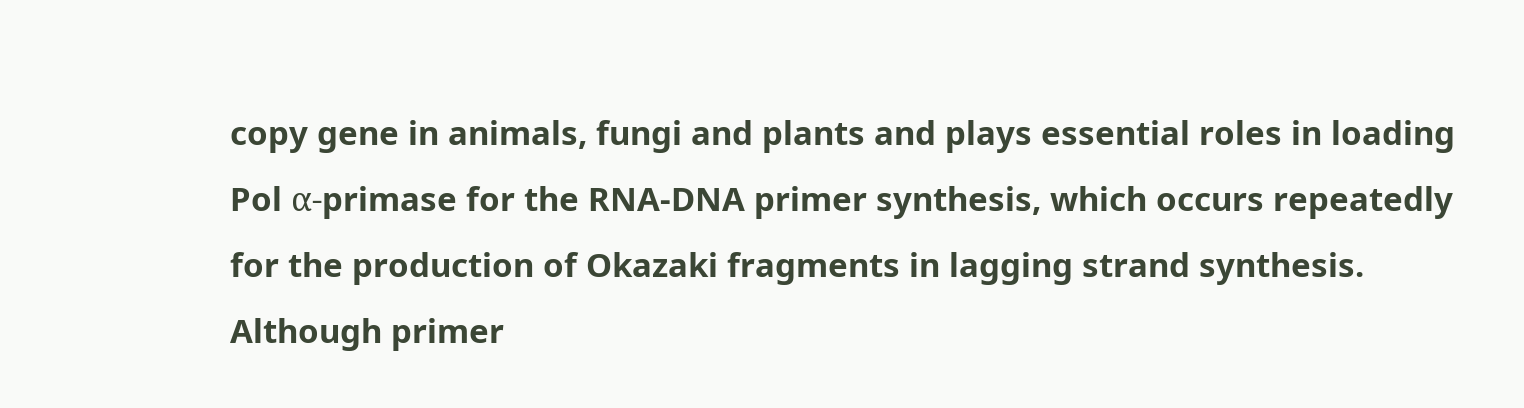copy gene in animals, fungi and plants and plays essential roles in loading Pol α-primase for the RNA-DNA primer synthesis, which occurs repeatedly for the production of Okazaki fragments in lagging strand synthesis. Although primer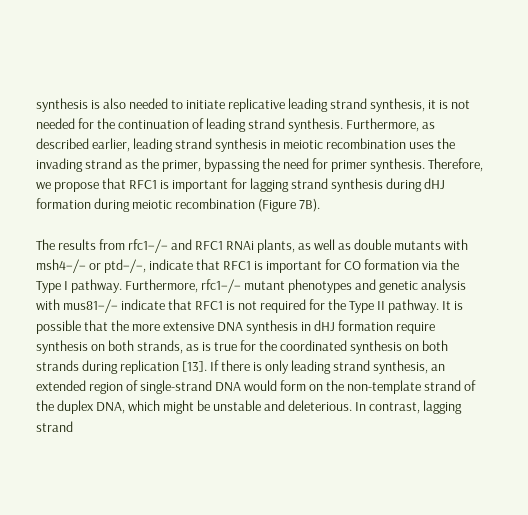synthesis is also needed to initiate replicative leading strand synthesis, it is not needed for the continuation of leading strand synthesis. Furthermore, as described earlier, leading strand synthesis in meiotic recombination uses the invading strand as the primer, bypassing the need for primer synthesis. Therefore, we propose that RFC1 is important for lagging strand synthesis during dHJ formation during meiotic recombination (Figure 7B).

The results from rfc1−/− and RFC1 RNAi plants, as well as double mutants with msh4−/− or ptd−/−, indicate that RFC1 is important for CO formation via the Type I pathway. Furthermore, rfc1−/− mutant phenotypes and genetic analysis with mus81−/− indicate that RFC1 is not required for the Type II pathway. It is possible that the more extensive DNA synthesis in dHJ formation require synthesis on both strands, as is true for the coordinated synthesis on both strands during replication [13]. If there is only leading strand synthesis, an extended region of single-strand DNA would form on the non-template strand of the duplex DNA, which might be unstable and deleterious. In contrast, lagging strand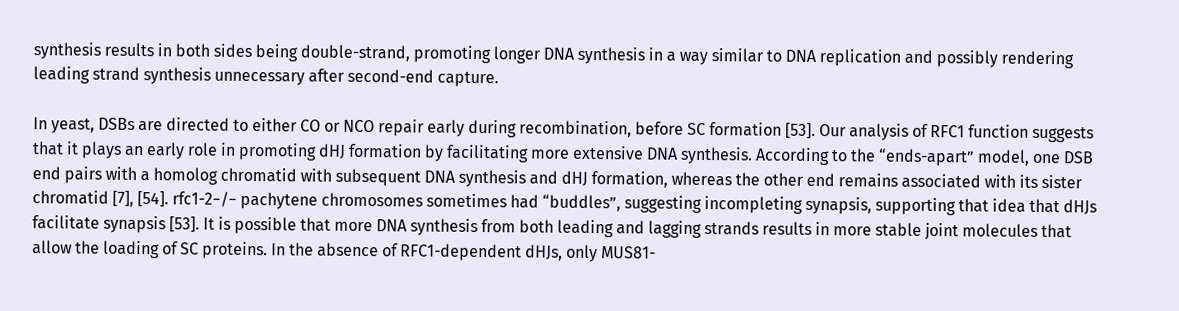synthesis results in both sides being double-strand, promoting longer DNA synthesis in a way similar to DNA replication and possibly rendering leading strand synthesis unnecessary after second-end capture.

In yeast, DSBs are directed to either CO or NCO repair early during recombination, before SC formation [53]. Our analysis of RFC1 function suggests that it plays an early role in promoting dHJ formation by facilitating more extensive DNA synthesis. According to the “ends-apart” model, one DSB end pairs with a homolog chromatid with subsequent DNA synthesis and dHJ formation, whereas the other end remains associated with its sister chromatid [7], [54]. rfc1-2−/− pachytene chromosomes sometimes had “buddles”, suggesting incompleting synapsis, supporting that idea that dHJs facilitate synapsis [53]. It is possible that more DNA synthesis from both leading and lagging strands results in more stable joint molecules that allow the loading of SC proteins. In the absence of RFC1-dependent dHJs, only MUS81-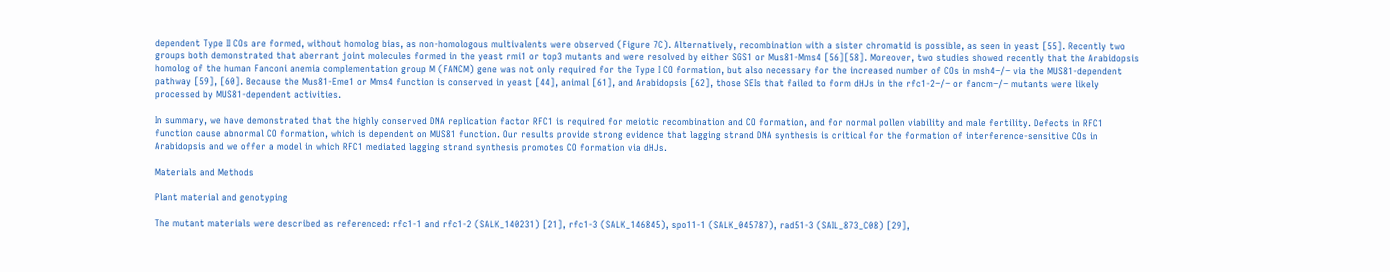dependent Type II COs are formed, without homolog bias, as non-homologous multivalents were observed (Figure 7C). Alternatively, recombination with a sister chromatid is possible, as seen in yeast [55]. Recently two groups both demonstrated that aberrant joint molecules formed in the yeast rmi1 or top3 mutants and were resolved by either SGS1 or Mus81-Mms4 [56][58]. Moreover, two studies showed recently that the Arabidopsis homolog of the human Fanconi anemia complementation group M (FANCM) gene was not only required for the Type I CO formation, but also necessary for the increased number of COs in msh4−/− via the MUS81-dependent pathway [59], [60]. Because the Mus81-Eme1 or Mms4 function is conserved in yeast [44], animal [61], and Arabidopsis [62], those SEIs that failed to form dHJs in the rfc1-2−/− or fancm−/− mutants were likely processed by MUS81-dependent activities.

In summary, we have demonstrated that the highly conserved DNA replication factor RFC1 is required for meiotic recombination and CO formation, and for normal pollen viability and male fertility. Defects in RFC1 function cause abnormal CO formation, which is dependent on MUS81 function. Our results provide strong evidence that lagging strand DNA synthesis is critical for the formation of interference-sensitive COs in Arabidopsis and we offer a model in which RFC1 mediated lagging strand synthesis promotes CO formation via dHJs.

Materials and Methods

Plant material and genotyping

The mutant materials were described as referenced: rfc1-1 and rfc1-2 (SALK_140231) [21], rfc1-3 (SALK_146845), spo11-1 (SALK_045787), rad51-3 (SAIL_873_C08) [29],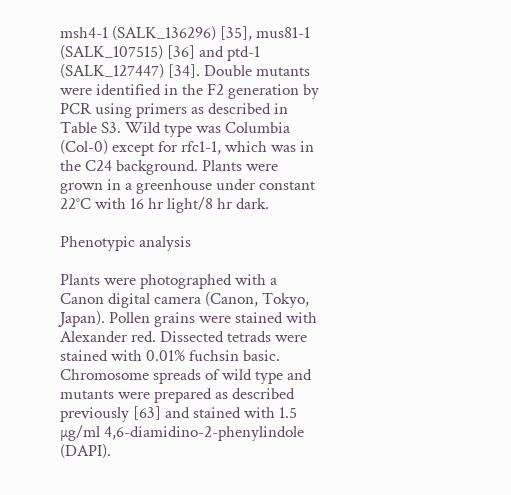msh4-1 (SALK_136296) [35], mus81-1 (SALK_107515) [36] and ptd-1 (SALK_127447) [34]. Double mutants were identified in the F2 generation by PCR using primers as described in Table S3. Wild type was Columbia (Col-0) except for rfc1-1, which was in the C24 background. Plants were grown in a greenhouse under constant 22°C with 16 hr light/8 hr dark.

Phenotypic analysis

Plants were photographed with a Canon digital camera (Canon, Tokyo, Japan). Pollen grains were stained with Alexander red. Dissected tetrads were stained with 0.01% fuchsin basic. Chromosome spreads of wild type and mutants were prepared as described previously [63] and stained with 1.5 µg/ml 4,6-diamidino-2-phenylindole (DAPI).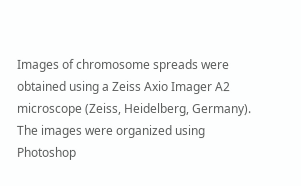Images of chromosome spreads were obtained using a Zeiss Axio Imager A2 microscope (Zeiss, Heidelberg, Germany). The images were organized using Photoshop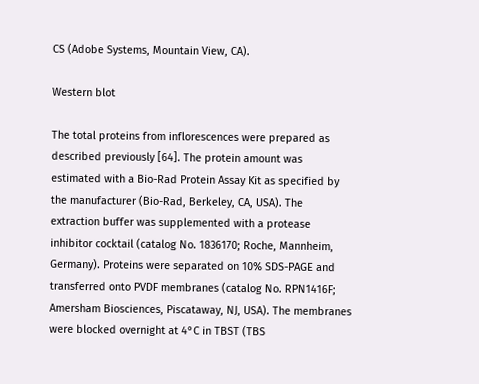CS (Adobe Systems, Mountain View, CA).

Western blot

The total proteins from inflorescences were prepared as described previously [64]. The protein amount was estimated with a Bio-Rad Protein Assay Kit as specified by the manufacturer (Bio-Rad, Berkeley, CA, USA). The extraction buffer was supplemented with a protease inhibitor cocktail (catalog No. 1836170; Roche, Mannheim, Germany). Proteins were separated on 10% SDS-PAGE and transferred onto PVDF membranes (catalog No. RPN1416F; Amersham Biosciences, Piscataway, NJ, USA). The membranes were blocked overnight at 4°C in TBST (TBS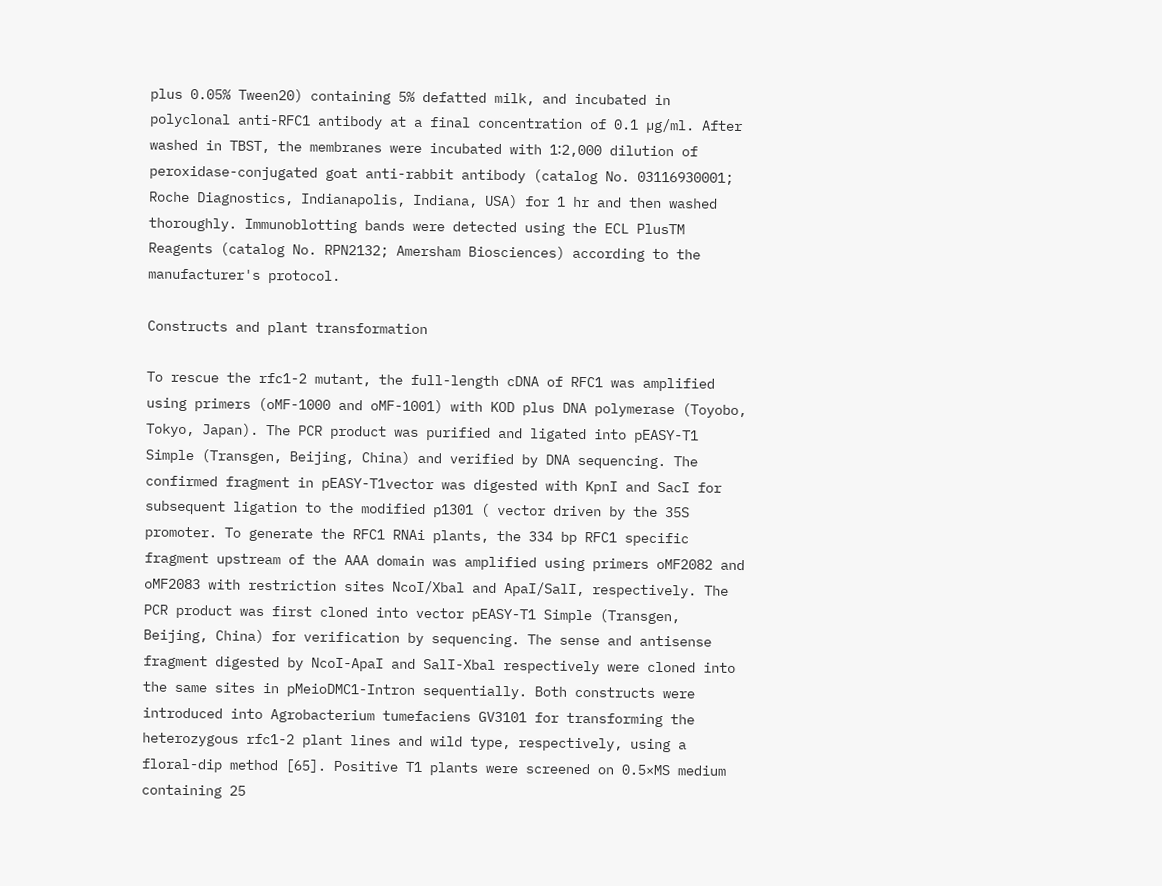plus 0.05% Tween20) containing 5% defatted milk, and incubated in polyclonal anti-RFC1 antibody at a final concentration of 0.1 µg/ml. After washed in TBST, the membranes were incubated with 1∶2,000 dilution of peroxidase-conjugated goat anti-rabbit antibody (catalog No. 03116930001; Roche Diagnostics, Indianapolis, Indiana, USA) for 1 hr and then washed thoroughly. Immunoblotting bands were detected using the ECL PlusTM Reagents (catalog No. RPN2132; Amersham Biosciences) according to the manufacturer's protocol.

Constructs and plant transformation

To rescue the rfc1-2 mutant, the full-length cDNA of RFC1 was amplified using primers (oMF-1000 and oMF-1001) with KOD plus DNA polymerase (Toyobo, Tokyo, Japan). The PCR product was purified and ligated into pEASY-T1 Simple (Transgen, Beijing, China) and verified by DNA sequencing. The confirmed fragment in pEASY-T1vector was digested with KpnI and SacI for subsequent ligation to the modified p1301 ( vector driven by the 35S promoter. To generate the RFC1 RNAi plants, the 334 bp RFC1 specific fragment upstream of the AAA domain was amplified using primers oMF2082 and oMF2083 with restriction sites NcoI/Xbal and ApaI/SalI, respectively. The PCR product was first cloned into vector pEASY-T1 Simple (Transgen, Beijing, China) for verification by sequencing. The sense and antisense fragment digested by NcoI-ApaI and SalI-Xbal respectively were cloned into the same sites in pMeioDMC1-Intron sequentially. Both constructs were introduced into Agrobacterium tumefaciens GV3101 for transforming the heterozygous rfc1-2 plant lines and wild type, respectively, using a floral-dip method [65]. Positive T1 plants were screened on 0.5×MS medium containing 25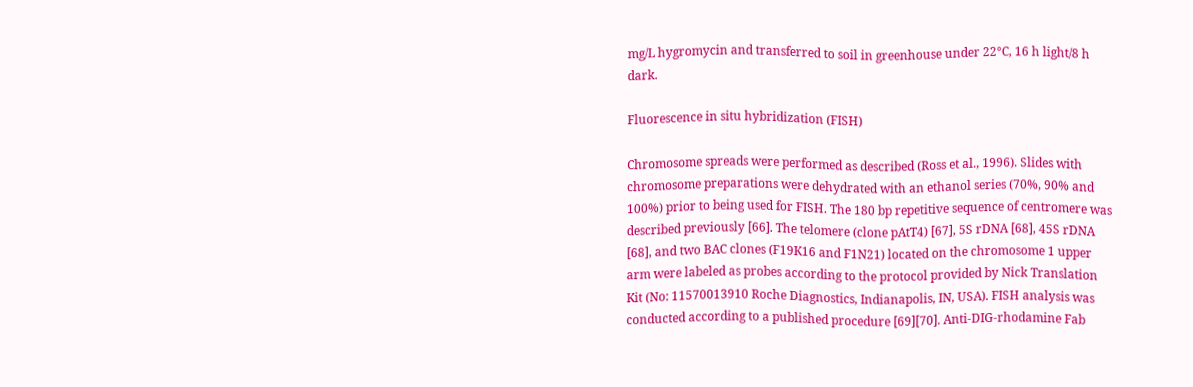mg/L hygromycin and transferred to soil in greenhouse under 22°C, 16 h light/8 h dark.

Fluorescence in situ hybridization (FISH)

Chromosome spreads were performed as described (Ross et al., 1996). Slides with chromosome preparations were dehydrated with an ethanol series (70%, 90% and 100%) prior to being used for FISH. The 180 bp repetitive sequence of centromere was described previously [66]. The telomere (clone pAtT4) [67], 5S rDNA [68], 45S rDNA [68], and two BAC clones (F19K16 and F1N21) located on the chromosome 1 upper arm were labeled as probes according to the protocol provided by Nick Translation Kit (No: 11570013910 Roche Diagnostics, Indianapolis, IN, USA). FISH analysis was conducted according to a published procedure [69][70]. Anti-DIG-rhodamine Fab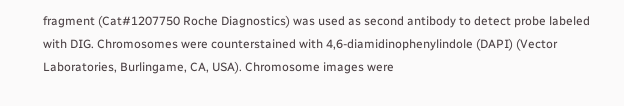fragment (Cat#1207750 Roche Diagnostics) was used as second antibody to detect probe labeled with DIG. Chromosomes were counterstained with 4,6-diamidinophenylindole (DAPI) (Vector Laboratories, Burlingame, CA, USA). Chromosome images were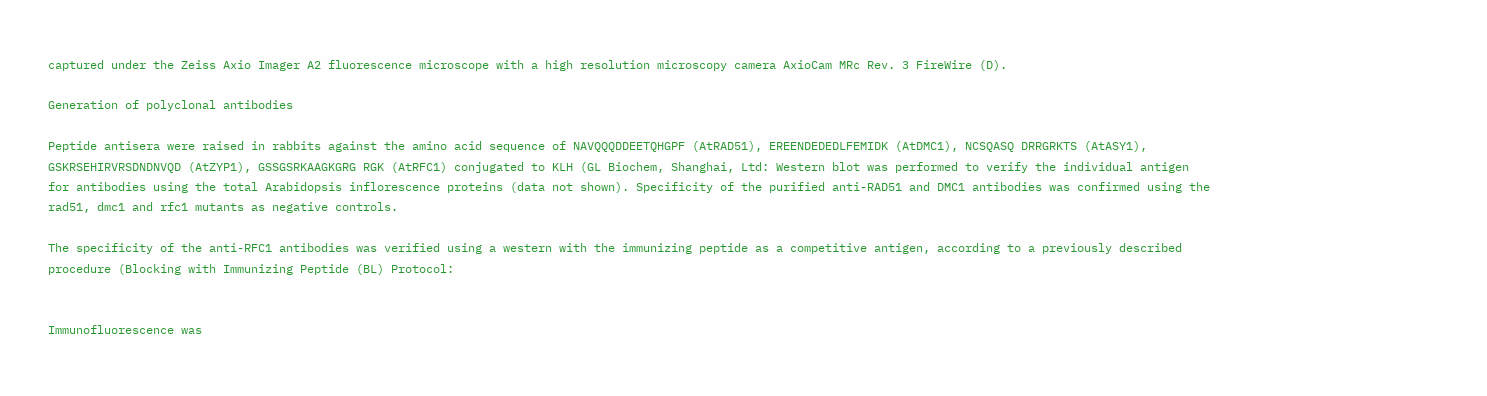captured under the Zeiss Axio Imager A2 fluorescence microscope with a high resolution microscopy camera AxioCam MRc Rev. 3 FireWire (D).

Generation of polyclonal antibodies

Peptide antisera were raised in rabbits against the amino acid sequence of NAVQQQDDEETQHGPF (AtRAD51), EREENDEDEDLFEMIDK (AtDMC1), NCSQASQ DRRGRKTS (AtASY1), GSKRSEHIRVRSDNDNVQD (AtZYP1), GSSGSRKAAGKGRG RGK (AtRFC1) conjugated to KLH (GL Biochem, Shanghai, Ltd: Western blot was performed to verify the individual antigen for antibodies using the total Arabidopsis inflorescence proteins (data not shown). Specificity of the purified anti-RAD51 and DMC1 antibodies was confirmed using the rad51, dmc1 and rfc1 mutants as negative controls.

The specificity of the anti-RFC1 antibodies was verified using a western with the immunizing peptide as a competitive antigen, according to a previously described procedure (Blocking with Immunizing Peptide (BL) Protocol:


Immunofluorescence was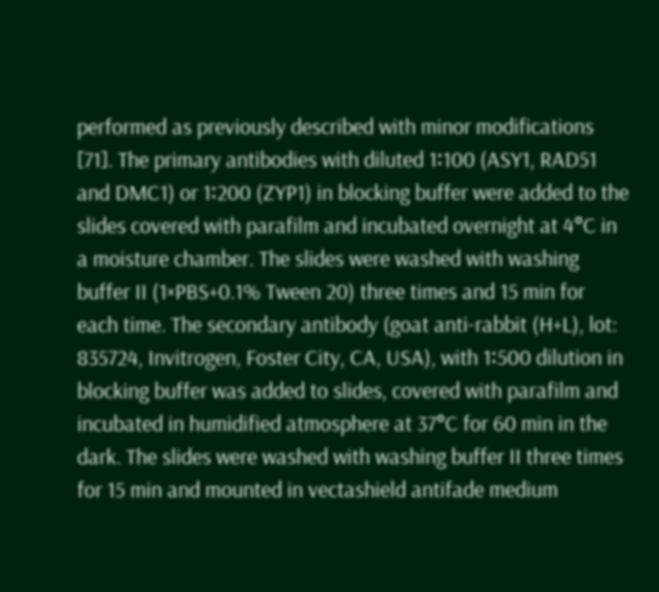performed as previously described with minor modifications [71]. The primary antibodies with diluted 1∶100 (ASY1, RAD51 and DMC1) or 1∶200 (ZYP1) in blocking buffer were added to the slides covered with parafilm and incubated overnight at 4°C in a moisture chamber. The slides were washed with washing buffer II (1×PBS+0.1% Tween 20) three times and 15 min for each time. The secondary antibody (goat anti-rabbit (H+L), lot: 835724, Invitrogen, Foster City, CA, USA), with 1∶500 dilution in blocking buffer was added to slides, covered with parafilm and incubated in humidified atmosphere at 37°C for 60 min in the dark. The slides were washed with washing buffer II three times for 15 min and mounted in vectashield antifade medium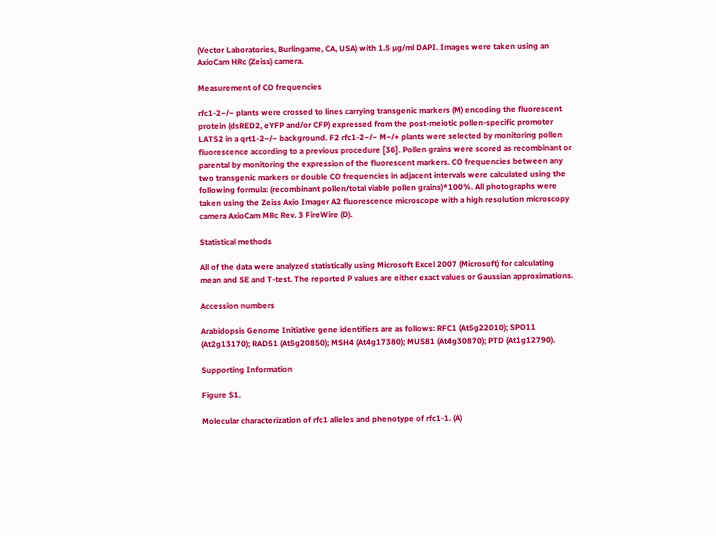(Vector Laboratories, Burlingame, CA, USA) with 1.5 µg/ml DAPI. Images were taken using an AxioCam HRc (Zeiss) camera.

Measurement of CO frequencies

rfc1-2−/− plants were crossed to lines carrying transgenic markers (M) encoding the fluorescent protein (dsRED2, eYFP and/or CFP) expressed from the post-meiotic pollen-specific promoter LAT52 in a qrt1-2−/− background. F2 rfc1-2−/− M−/+ plants were selected by monitoring pollen fluorescence according to a previous procedure [36]. Pollen grains were scored as recombinant or parental by monitoring the expression of the fluorescent markers. CO frequencies between any two transgenic markers or double CO frequencies in adjacent intervals were calculated using the following formula: (recombinant pollen/total viable pollen grains)*100%. All photographs were taken using the Zeiss Axio Imager A2 fluorescence microscope with a high resolution microscopy camera AxioCam MRc Rev. 3 FireWire (D).

Statistical methods

All of the data were analyzed statistically using Microsoft Excel 2007 (Microsoft) for calculating mean and SE and T-test. The reported P values are either exact values or Gaussian approximations.

Accession numbers

Arabidopsis Genome Initiative gene identifiers are as follows: RFC1 (At5g22010); SPO11 (At2g13170); RAD51 (At5g20850); MSH4 (At4g17380); MUS81 (At4g30870); PTD (At1g12790).

Supporting Information

Figure S1.

Molecular characterization of rfc1 alleles and phenotype of rfc1-1. (A)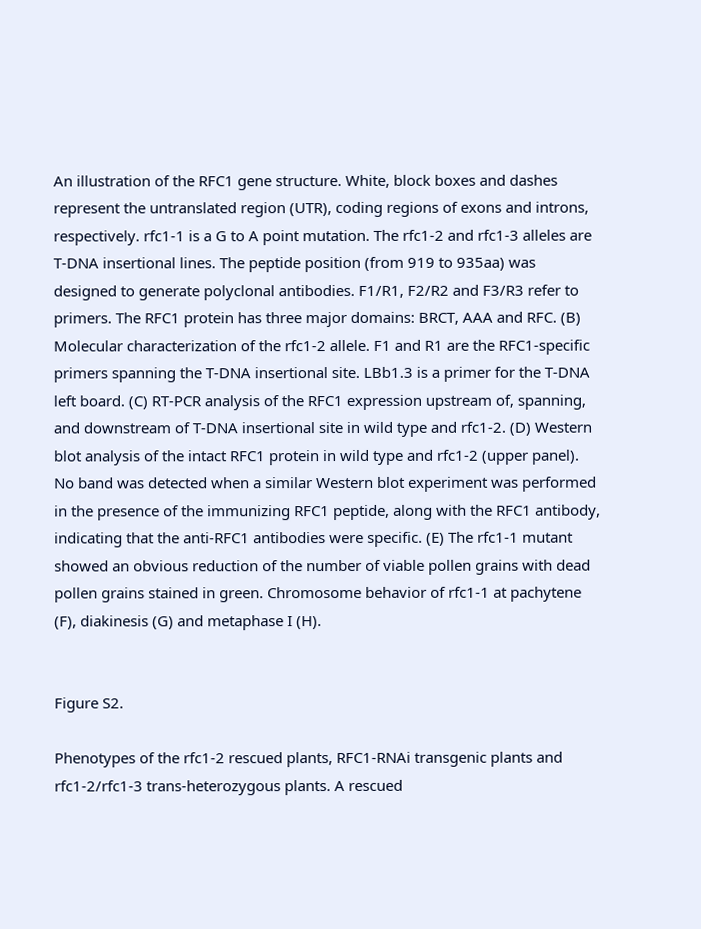An illustration of the RFC1 gene structure. White, block boxes and dashes represent the untranslated region (UTR), coding regions of exons and introns, respectively. rfc1-1 is a G to A point mutation. The rfc1-2 and rfc1-3 alleles are T-DNA insertional lines. The peptide position (from 919 to 935aa) was designed to generate polyclonal antibodies. F1/R1, F2/R2 and F3/R3 refer to primers. The RFC1 protein has three major domains: BRCT, AAA and RFC. (B) Molecular characterization of the rfc1-2 allele. F1 and R1 are the RFC1-specific primers spanning the T-DNA insertional site. LBb1.3 is a primer for the T-DNA left board. (C) RT-PCR analysis of the RFC1 expression upstream of, spanning, and downstream of T-DNA insertional site in wild type and rfc1-2. (D) Western blot analysis of the intact RFC1 protein in wild type and rfc1-2 (upper panel). No band was detected when a similar Western blot experiment was performed in the presence of the immunizing RFC1 peptide, along with the RFC1 antibody, indicating that the anti-RFC1 antibodies were specific. (E) The rfc1-1 mutant showed an obvious reduction of the number of viable pollen grains with dead pollen grains stained in green. Chromosome behavior of rfc1-1 at pachytene (F), diakinesis (G) and metaphase I (H).


Figure S2.

Phenotypes of the rfc1-2 rescued plants, RFC1-RNAi transgenic plants and rfc1-2/rfc1-3 trans-heterozygous plants. A rescued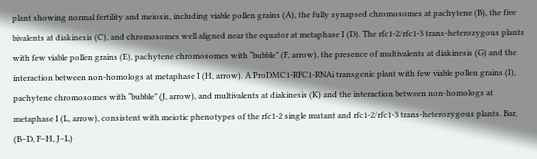plant showing normal fertility and meiosis, including viable pollen grains (A), the fully synapsed chromosomes at pachytene (B), the five bivalents at diakinesis (C), and chromosomes well aligned near the equator at metaphase I (D). The rfc1-2/rfc1-3 trans-heterozygous plants with few viable pollen grains (E), pachytene chromosomes with “bubble” (F, arrow), the presence of multivalents at diakinesis (G) and the interaction between non-homologs at metaphase I (H, arrow). A ProDMC1-RFC1-RNAi transgenic plant with few viable pollen grains (I), pachytene chromosomes with “bubble” (J, arrow), and multivalents at diakinesis (K) and the interaction between non-homologs at metaphase I (L, arrow), consistent with meiotic phenotypes of the rfc1-2 single mutant and rfc1-2/rfc1-3 trans-heterozygous plants. Bar, (B–D, F–H, J–L)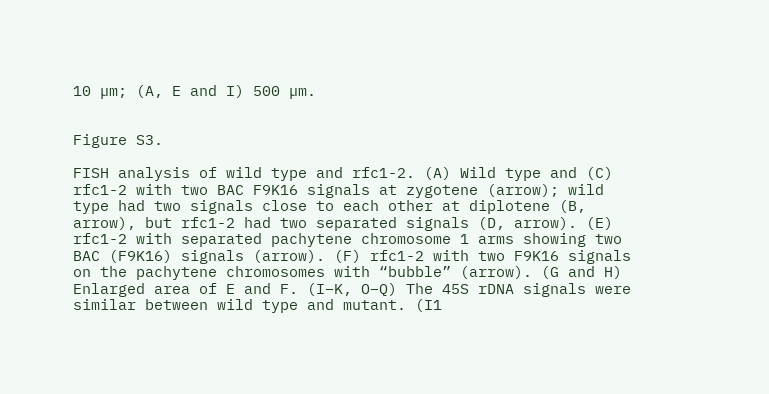10 µm; (A, E and I) 500 µm.


Figure S3.

FISH analysis of wild type and rfc1-2. (A) Wild type and (C) rfc1-2 with two BAC F9K16 signals at zygotene (arrow); wild type had two signals close to each other at diplotene (B, arrow), but rfc1-2 had two separated signals (D, arrow). (E) rfc1-2 with separated pachytene chromosome 1 arms showing two BAC (F9K16) signals (arrow). (F) rfc1-2 with two F9K16 signals on the pachytene chromosomes with “bubble” (arrow). (G and H) Enlarged area of E and F. (I–K, O–Q) The 45S rDNA signals were similar between wild type and mutant. (I1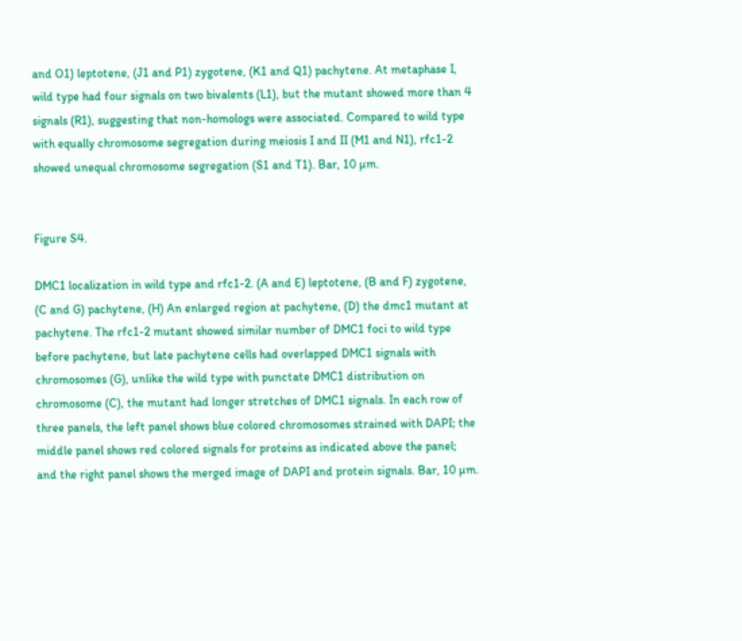and O1) leptotene, (J1 and P1) zygotene, (K1 and Q1) pachytene. At metaphase I, wild type had four signals on two bivalents (L1), but the mutant showed more than 4 signals (R1), suggesting that non-homologs were associated. Compared to wild type with equally chromosome segregation during meiosis I and II (M1 and N1), rfc1-2 showed unequal chromosome segregation (S1 and T1). Bar, 10 µm.


Figure S4.

DMC1 localization in wild type and rfc1-2. (A and E) leptotene, (B and F) zygotene, (C and G) pachytene, (H) An enlarged region at pachytene, (D) the dmc1 mutant at pachytene. The rfc1-2 mutant showed similar number of DMC1 foci to wild type before pachytene, but late pachytene cells had overlapped DMC1 signals with chromosomes (G), unlike the wild type with punctate DMC1 distribution on chromosome (C), the mutant had longer stretches of DMC1 signals. In each row of three panels, the left panel shows blue colored chromosomes strained with DAPI; the middle panel shows red colored signals for proteins as indicated above the panel; and the right panel shows the merged image of DAPI and protein signals. Bar, 10 µm.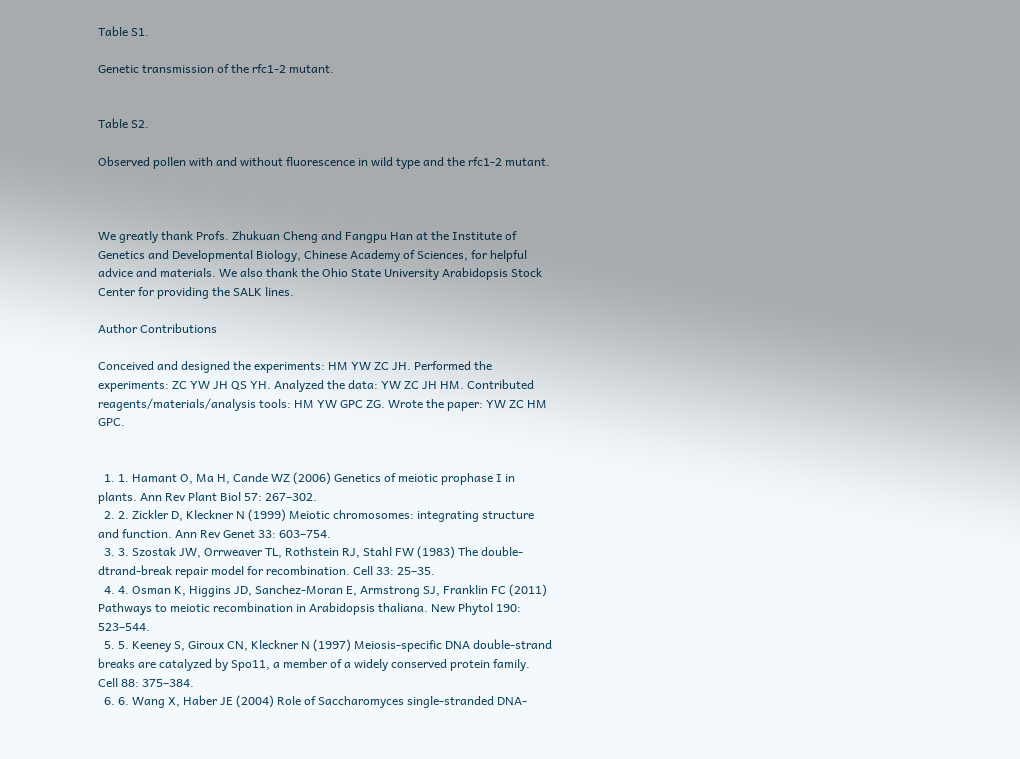Table S1.

Genetic transmission of the rfc1-2 mutant.


Table S2.

Observed pollen with and without fluorescence in wild type and the rfc1-2 mutant.



We greatly thank Profs. Zhukuan Cheng and Fangpu Han at the Institute of Genetics and Developmental Biology, Chinese Academy of Sciences, for helpful advice and materials. We also thank the Ohio State University Arabidopsis Stock Center for providing the SALK lines.

Author Contributions

Conceived and designed the experiments: HM YW ZC JH. Performed the experiments: ZC YW JH QS YH. Analyzed the data: YW ZC JH HM. Contributed reagents/materials/analysis tools: HM YW GPC ZG. Wrote the paper: YW ZC HM GPC.


  1. 1. Hamant O, Ma H, Cande WZ (2006) Genetics of meiotic prophase I in plants. Ann Rev Plant Biol 57: 267–302.
  2. 2. Zickler D, Kleckner N (1999) Meiotic chromosomes: integrating structure and function. Ann Rev Genet 33: 603–754.
  3. 3. Szostak JW, Orrweaver TL, Rothstein RJ, Stahl FW (1983) The double-dtrand-break repair model for recombination. Cell 33: 25–35.
  4. 4. Osman K, Higgins JD, Sanchez-Moran E, Armstrong SJ, Franklin FC (2011) Pathways to meiotic recombination in Arabidopsis thaliana. New Phytol 190: 523–544.
  5. 5. Keeney S, Giroux CN, Kleckner N (1997) Meiosis-specific DNA double-strand breaks are catalyzed by Spo11, a member of a widely conserved protein family. Cell 88: 375–384.
  6. 6. Wang X, Haber JE (2004) Role of Saccharomyces single-stranded DNA-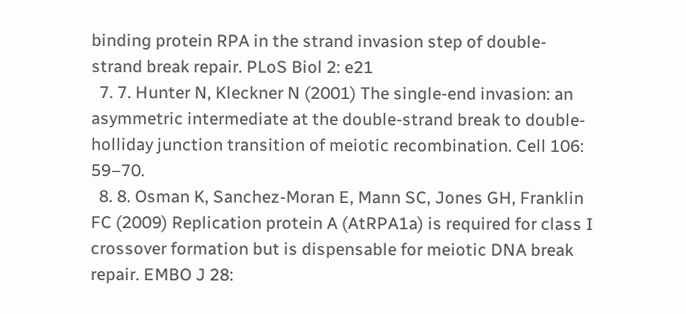binding protein RPA in the strand invasion step of double-strand break repair. PLoS Biol 2: e21
  7. 7. Hunter N, Kleckner N (2001) The single-end invasion: an asymmetric intermediate at the double-strand break to double-holliday junction transition of meiotic recombination. Cell 106: 59–70.
  8. 8. Osman K, Sanchez-Moran E, Mann SC, Jones GH, Franklin FC (2009) Replication protein A (AtRPA1a) is required for class I crossover formation but is dispensable for meiotic DNA break repair. EMBO J 28: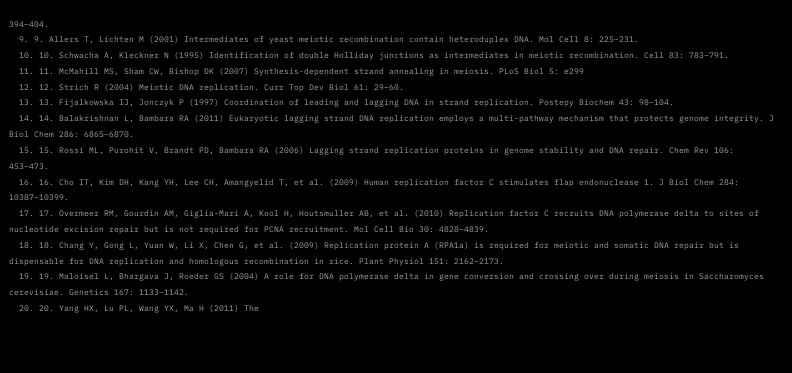394–404.
  9. 9. Allers T, Lichten M (2001) Intermediates of yeast meiotic recombination contain heteroduplex DNA. Mol Cell 8: 225–231.
  10. 10. Schwacha A, Kleckner N (1995) Identification of double Holliday junctions as intermediates in meiotic recombination. Cell 83: 783–791.
  11. 11. McMahill MS, Sham CW, Bishop DK (2007) Synthesis-dependent strand annealing in meiosis. PLoS Biol 5: e299
  12. 12. Strich R (2004) Meiotic DNA replication. Curr Top Dev Biol 61: 29–60.
  13. 13. Fijalkowska IJ, Jonczyk P (1997) Coordination of leading and lagging DNA in strand replication. Postepy Biochem 43: 98–104.
  14. 14. Balakrishnan L, Bambara RA (2011) Eukaryotic lagging strand DNA replication employs a multi-pathway mechanism that protects genome integrity. J Biol Chem 286: 6865–6870.
  15. 15. Rossi ML, Purohit V, Brandt PD, Bambara RA (2006) Lagging strand replication proteins in genome stability and DNA repair. Chem Rev 106: 453–473.
  16. 16. Cho IT, Kim DH, Kang YH, Lee CH, Amangyelid T, et al. (2009) Human replication factor C stimulates flap endonuclease 1. J Biol Chem 284: 10387–10399.
  17. 17. Overmeer RM, Gourdin AM, Giglia-Mari A, Kool H, Houtsmuller AB, et al. (2010) Replication factor C recruits DNA polymerase delta to sites of nucleotide excision repair but is not required for PCNA recruitment. Mol Cell Bio 30: 4828–4839.
  18. 18. Chang Y, Gong L, Yuan W, Li X, Chen G, et al. (2009) Replication protein A (RPA1a) is required for meiotic and somatic DNA repair but is dispensable for DNA replication and homologous recombination in rice. Plant Physiol 151: 2162–2173.
  19. 19. Maloisel L, Bhargava J, Roeder GS (2004) A role for DNA polymerase delta in gene conversion and crossing over during meiosis in Saccharomyces cerevisiae. Genetics 167: 1133–1142.
  20. 20. Yang HX, Lu PL, Wang YX, Ma H (2011) The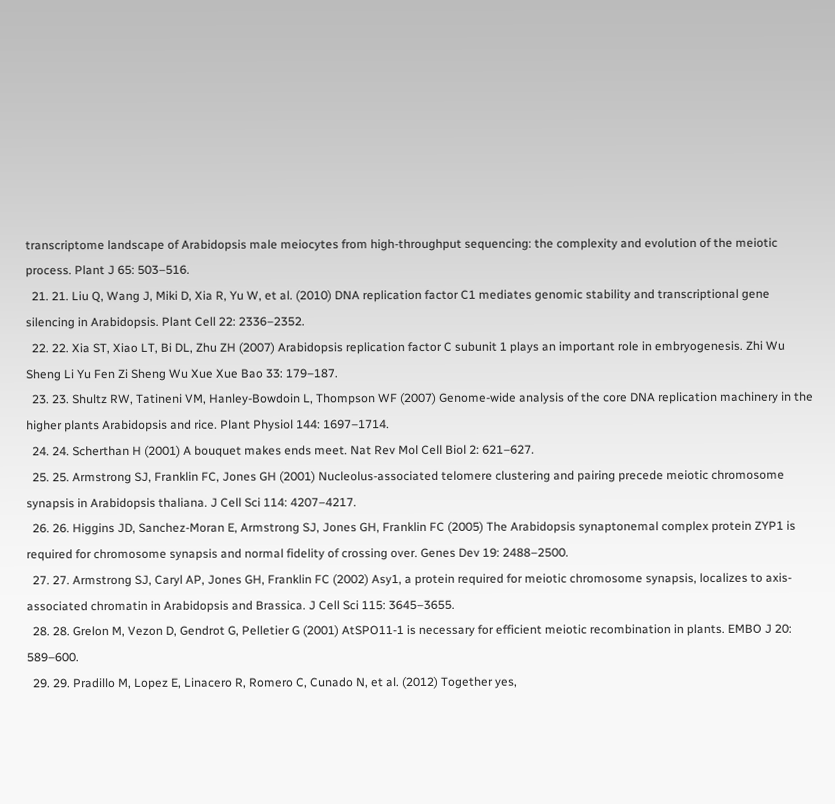transcriptome landscape of Arabidopsis male meiocytes from high-throughput sequencing: the complexity and evolution of the meiotic process. Plant J 65: 503–516.
  21. 21. Liu Q, Wang J, Miki D, Xia R, Yu W, et al. (2010) DNA replication factor C1 mediates genomic stability and transcriptional gene silencing in Arabidopsis. Plant Cell 22: 2336–2352.
  22. 22. Xia ST, Xiao LT, Bi DL, Zhu ZH (2007) Arabidopsis replication factor C subunit 1 plays an important role in embryogenesis. Zhi Wu Sheng Li Yu Fen Zi Sheng Wu Xue Xue Bao 33: 179–187.
  23. 23. Shultz RW, Tatineni VM, Hanley-Bowdoin L, Thompson WF (2007) Genome-wide analysis of the core DNA replication machinery in the higher plants Arabidopsis and rice. Plant Physiol 144: 1697–1714.
  24. 24. Scherthan H (2001) A bouquet makes ends meet. Nat Rev Mol Cell Biol 2: 621–627.
  25. 25. Armstrong SJ, Franklin FC, Jones GH (2001) Nucleolus-associated telomere clustering and pairing precede meiotic chromosome synapsis in Arabidopsis thaliana. J Cell Sci 114: 4207–4217.
  26. 26. Higgins JD, Sanchez-Moran E, Armstrong SJ, Jones GH, Franklin FC (2005) The Arabidopsis synaptonemal complex protein ZYP1 is required for chromosome synapsis and normal fidelity of crossing over. Genes Dev 19: 2488–2500.
  27. 27. Armstrong SJ, Caryl AP, Jones GH, Franklin FC (2002) Asy1, a protein required for meiotic chromosome synapsis, localizes to axis-associated chromatin in Arabidopsis and Brassica. J Cell Sci 115: 3645–3655.
  28. 28. Grelon M, Vezon D, Gendrot G, Pelletier G (2001) AtSPO11-1 is necessary for efficient meiotic recombination in plants. EMBO J 20: 589–600.
  29. 29. Pradillo M, Lopez E, Linacero R, Romero C, Cunado N, et al. (2012) Together yes,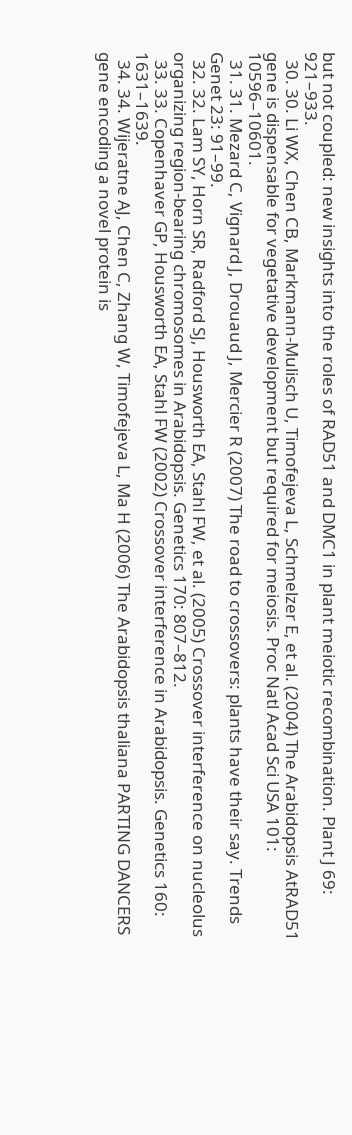but not coupled: new insights into the roles of RAD51 and DMC1 in plant meiotic recombination. Plant J 69: 921–933.
  30. 30. Li WX, Chen CB, Markmann-Mulisch U, Timofejeva L, Schmelzer E, et al. (2004) The Arabidopsis AtRAD51 gene is dispensable for vegetative development but required for meiosis. Proc Natl Acad Sci USA 101: 10596–10601.
  31. 31. Mezard C, Vignard J, Drouaud J, Mercier R (2007) The road to crossovers: plants have their say. Trends Genet 23: 91–99.
  32. 32. Lam SY, Horn SR, Radford SJ, Housworth EA, Stahl FW, et al. (2005) Crossover interference on nucleolus organizing region-bearing chromosomes in Arabidopsis. Genetics 170: 807–812.
  33. 33. Copenhaver GP, Housworth EA, Stahl FW (2002) Crossover interference in Arabidopsis. Genetics 160: 1631–1639.
  34. 34. Wijeratne AJ, Chen C, Zhang W, Timofejeva L, Ma H (2006) The Arabidopsis thaliana PARTING DANCERS gene encoding a novel protein is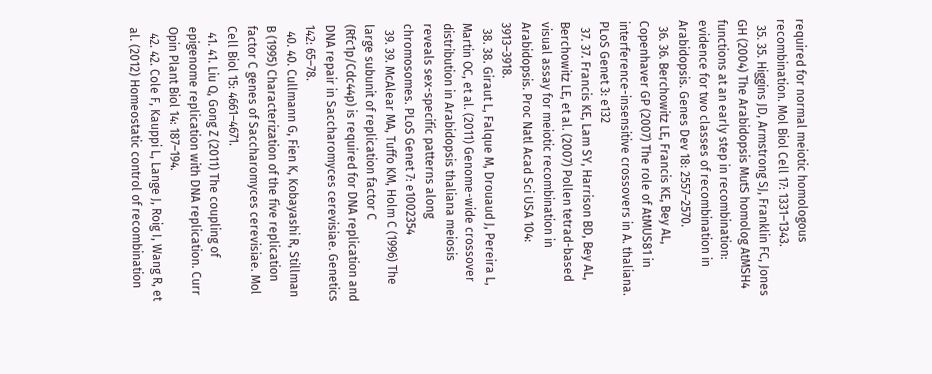required for normal meiotic homologous recombination. Mol Biol Cell 17: 1331–1343.
  35. 35. Higgins JD, Armstrong SJ, Franklin FC, Jones GH (2004) The Arabidopsis MutS homolog AtMSH4 functions at an early step in recombination: evidence for two classes of recombination in Arabidopsis. Genes Dev 18: 2557–2570.
  36. 36. Berchowitz LE, Francis KE, Bey AL, Copenhaver GP (2007) The role of AtMUS81 in interference-insensitive crossovers in A. thaliana. PLoS Genet 3: e132
  37. 37. Francis KE, Lam SY, Harrison BD, Bey AL, Berchowitz LE, et al. (2007) Pollen tetrad-based visual assay for meiotic recombination in Arabidopsis. Proc Natl Acad Sci USA 104: 3913–3918.
  38. 38. Giraut L, Falque M, Drouaud J, Pereira L, Martin OC, et al. (2011) Genome-wide crossover distribution in Arabidopsis thaliana meiosis reveals sex-specific patterns along chromosomes. PLoS Genet 7: e1002354
  39. 39. McAlear MA, Tuffo KM, Holm C (1996) The large subunit of replication factor C (Rfc1p/Cdc44p) is required for DNA replication and DNA repair in Saccharomyces cerevisiae. Genetics 142: 65–78.
  40. 40. Cullmann G, Fien K, Kobayashi R, Stillman B (1995) Characterization of the five replication factor C genes of Saccharomyces cerevisiae. Mol Cell Biol 15: 4661–4671.
  41. 41. Liu Q, Gong Z (2011) The coupling of epigenome replication with DNA replication. Curr Opin Plant Biol 14: 187–194.
  42. 42. Cole F, Kauppi L, Lange J, Roig I, Wang R, et al. (2012) Homeostatic control of recombination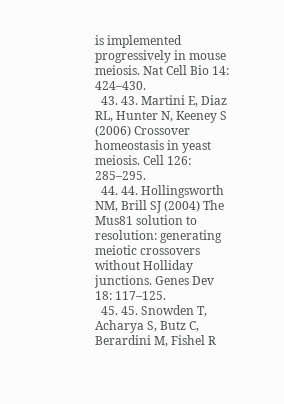is implemented progressively in mouse meiosis. Nat Cell Bio 14: 424–430.
  43. 43. Martini E, Diaz RL, Hunter N, Keeney S (2006) Crossover homeostasis in yeast meiosis. Cell 126: 285–295.
  44. 44. Hollingsworth NM, Brill SJ (2004) The Mus81 solution to resolution: generating meiotic crossovers without Holliday junctions. Genes Dev 18: 117–125.
  45. 45. Snowden T, Acharya S, Butz C, Berardini M, Fishel R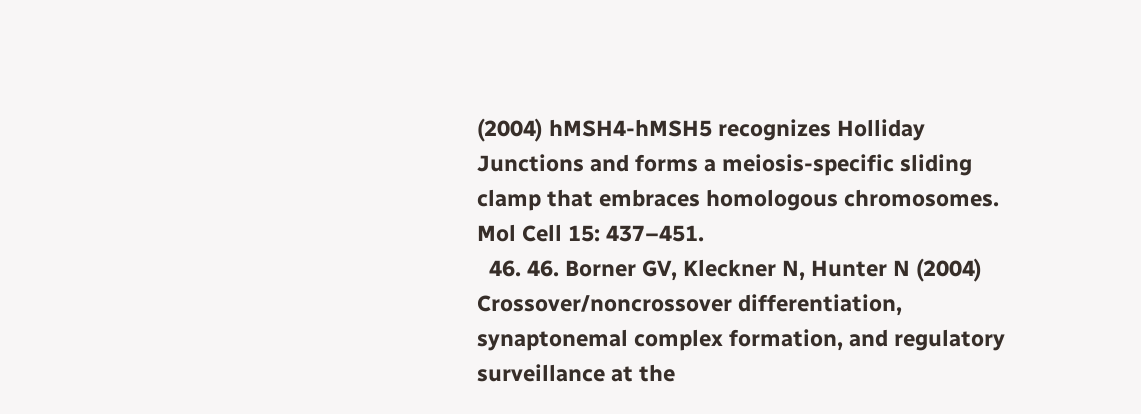(2004) hMSH4-hMSH5 recognizes Holliday Junctions and forms a meiosis-specific sliding clamp that embraces homologous chromosomes. Mol Cell 15: 437–451.
  46. 46. Borner GV, Kleckner N, Hunter N (2004) Crossover/noncrossover differentiation, synaptonemal complex formation, and regulatory surveillance at the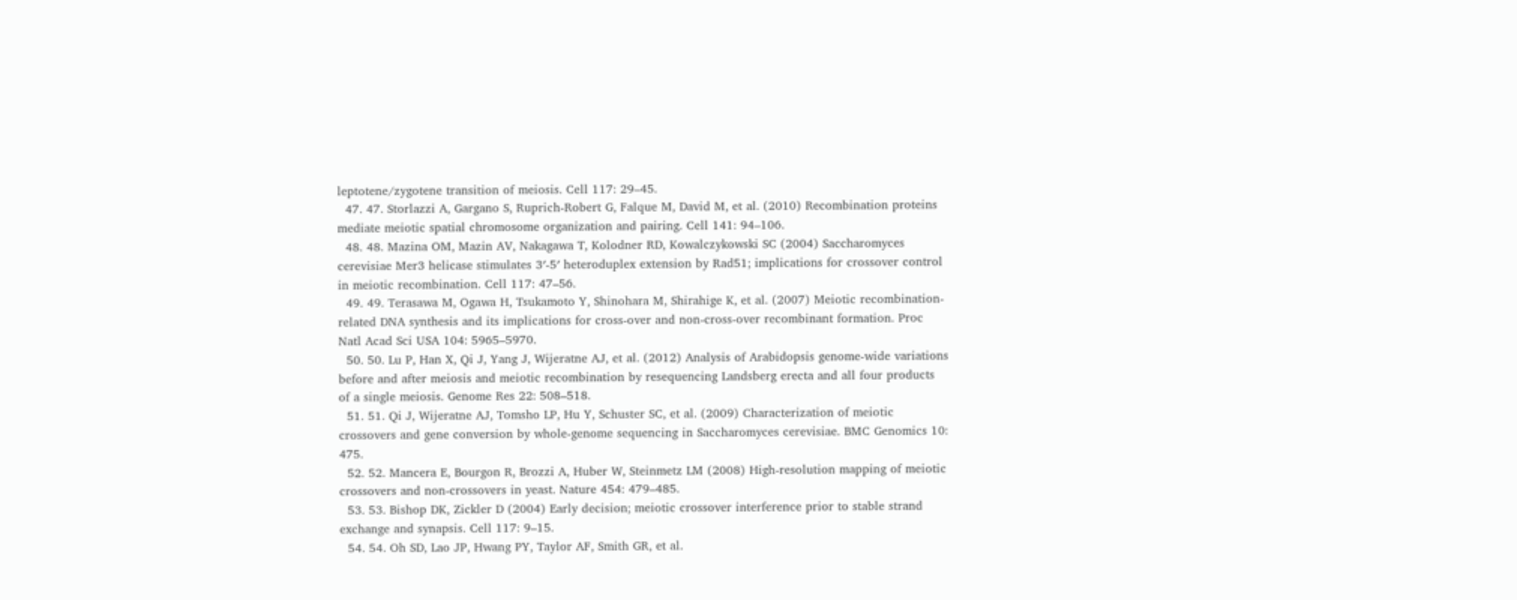leptotene/zygotene transition of meiosis. Cell 117: 29–45.
  47. 47. Storlazzi A, Gargano S, Ruprich-Robert G, Falque M, David M, et al. (2010) Recombination proteins mediate meiotic spatial chromosome organization and pairing. Cell 141: 94–106.
  48. 48. Mazina OM, Mazin AV, Nakagawa T, Kolodner RD, Kowalczykowski SC (2004) Saccharomyces cerevisiae Mer3 helicase stimulates 3′-5′ heteroduplex extension by Rad51; implications for crossover control in meiotic recombination. Cell 117: 47–56.
  49. 49. Terasawa M, Ogawa H, Tsukamoto Y, Shinohara M, Shirahige K, et al. (2007) Meiotic recombination-related DNA synthesis and its implications for cross-over and non-cross-over recombinant formation. Proc Natl Acad Sci USA 104: 5965–5970.
  50. 50. Lu P, Han X, Qi J, Yang J, Wijeratne AJ, et al. (2012) Analysis of Arabidopsis genome-wide variations before and after meiosis and meiotic recombination by resequencing Landsberg erecta and all four products of a single meiosis. Genome Res 22: 508–518.
  51. 51. Qi J, Wijeratne AJ, Tomsho LP, Hu Y, Schuster SC, et al. (2009) Characterization of meiotic crossovers and gene conversion by whole-genome sequencing in Saccharomyces cerevisiae. BMC Genomics 10: 475.
  52. 52. Mancera E, Bourgon R, Brozzi A, Huber W, Steinmetz LM (2008) High-resolution mapping of meiotic crossovers and non-crossovers in yeast. Nature 454: 479–485.
  53. 53. Bishop DK, Zickler D (2004) Early decision; meiotic crossover interference prior to stable strand exchange and synapsis. Cell 117: 9–15.
  54. 54. Oh SD, Lao JP, Hwang PY, Taylor AF, Smith GR, et al.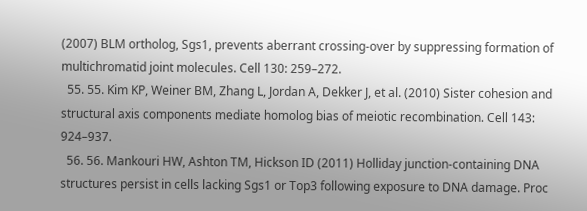(2007) BLM ortholog, Sgs1, prevents aberrant crossing-over by suppressing formation of multichromatid joint molecules. Cell 130: 259–272.
  55. 55. Kim KP, Weiner BM, Zhang L, Jordan A, Dekker J, et al. (2010) Sister cohesion and structural axis components mediate homolog bias of meiotic recombination. Cell 143: 924–937.
  56. 56. Mankouri HW, Ashton TM, Hickson ID (2011) Holliday junction-containing DNA structures persist in cells lacking Sgs1 or Top3 following exposure to DNA damage. Proc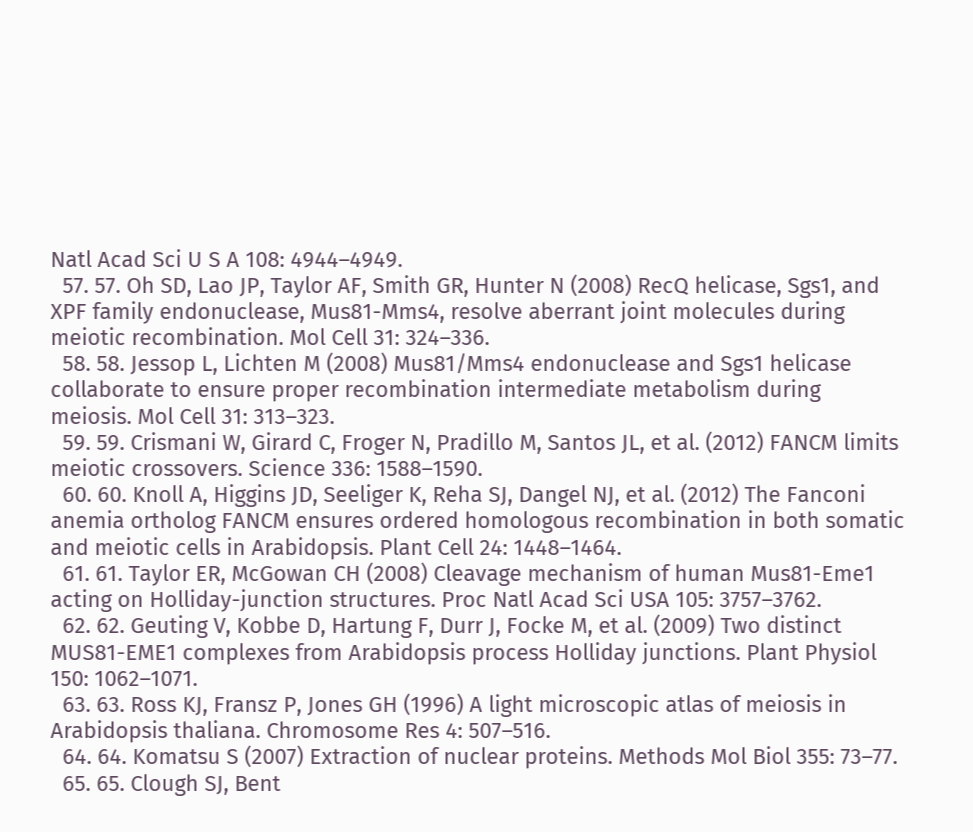Natl Acad Sci U S A 108: 4944–4949.
  57. 57. Oh SD, Lao JP, Taylor AF, Smith GR, Hunter N (2008) RecQ helicase, Sgs1, and XPF family endonuclease, Mus81-Mms4, resolve aberrant joint molecules during meiotic recombination. Mol Cell 31: 324–336.
  58. 58. Jessop L, Lichten M (2008) Mus81/Mms4 endonuclease and Sgs1 helicase collaborate to ensure proper recombination intermediate metabolism during meiosis. Mol Cell 31: 313–323.
  59. 59. Crismani W, Girard C, Froger N, Pradillo M, Santos JL, et al. (2012) FANCM limits meiotic crossovers. Science 336: 1588–1590.
  60. 60. Knoll A, Higgins JD, Seeliger K, Reha SJ, Dangel NJ, et al. (2012) The Fanconi anemia ortholog FANCM ensures ordered homologous recombination in both somatic and meiotic cells in Arabidopsis. Plant Cell 24: 1448–1464.
  61. 61. Taylor ER, McGowan CH (2008) Cleavage mechanism of human Mus81-Eme1 acting on Holliday-junction structures. Proc Natl Acad Sci USA 105: 3757–3762.
  62. 62. Geuting V, Kobbe D, Hartung F, Durr J, Focke M, et al. (2009) Two distinct MUS81-EME1 complexes from Arabidopsis process Holliday junctions. Plant Physiol 150: 1062–1071.
  63. 63. Ross KJ, Fransz P, Jones GH (1996) A light microscopic atlas of meiosis in Arabidopsis thaliana. Chromosome Res 4: 507–516.
  64. 64. Komatsu S (2007) Extraction of nuclear proteins. Methods Mol Biol 355: 73–77.
  65. 65. Clough SJ, Bent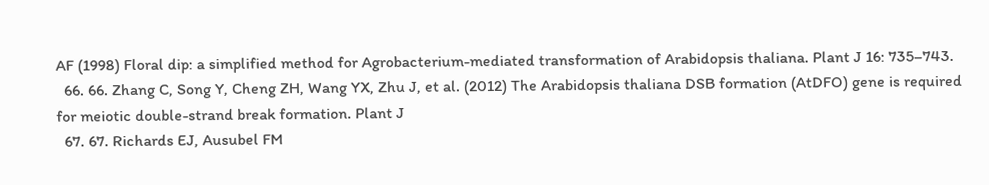AF (1998) Floral dip: a simplified method for Agrobacterium-mediated transformation of Arabidopsis thaliana. Plant J 16: 735–743.
  66. 66. Zhang C, Song Y, Cheng ZH, Wang YX, Zhu J, et al. (2012) The Arabidopsis thaliana DSB formation (AtDFO) gene is required for meiotic double-strand break formation. Plant J
  67. 67. Richards EJ, Ausubel FM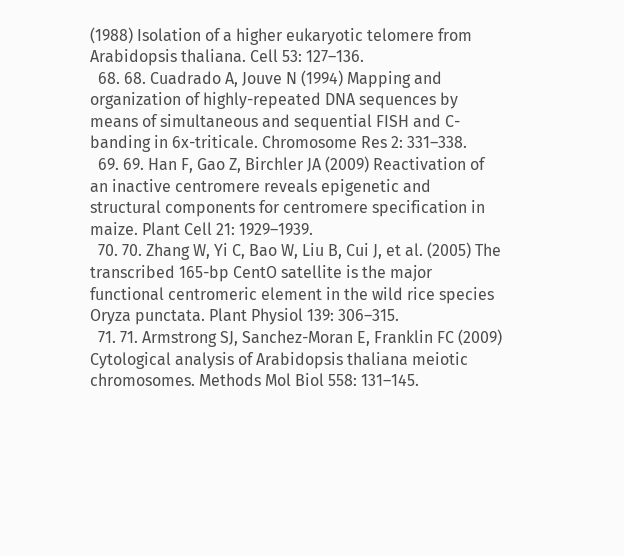(1988) Isolation of a higher eukaryotic telomere from Arabidopsis thaliana. Cell 53: 127–136.
  68. 68. Cuadrado A, Jouve N (1994) Mapping and organization of highly-repeated DNA sequences by means of simultaneous and sequential FISH and C-banding in 6x-triticale. Chromosome Res 2: 331–338.
  69. 69. Han F, Gao Z, Birchler JA (2009) Reactivation of an inactive centromere reveals epigenetic and structural components for centromere specification in maize. Plant Cell 21: 1929–1939.
  70. 70. Zhang W, Yi C, Bao W, Liu B, Cui J, et al. (2005) The transcribed 165-bp CentO satellite is the major functional centromeric element in the wild rice species Oryza punctata. Plant Physiol 139: 306–315.
  71. 71. Armstrong SJ, Sanchez-Moran E, Franklin FC (2009) Cytological analysis of Arabidopsis thaliana meiotic chromosomes. Methods Mol Biol 558: 131–145.